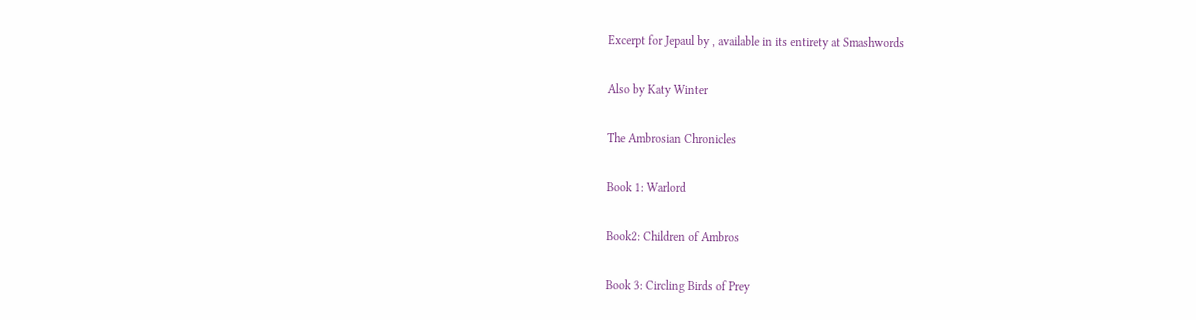Excerpt for Jepaul by , available in its entirety at Smashwords

Also by Katy Winter

The Ambrosian Chronicles

Book 1: Warlord

Book2: Children of Ambros

Book 3: Circling Birds of Prey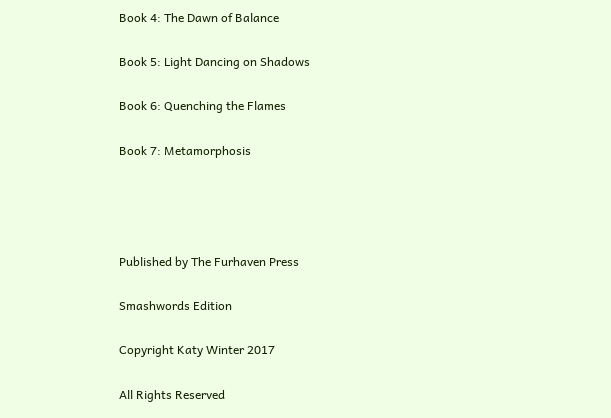Book 4: The Dawn of Balance

Book 5: Light Dancing on Shadows

Book 6: Quenching the Flames

Book 7: Metamorphosis




Published by The Furhaven Press

Smashwords Edition

Copyright Katy Winter 2017

All Rights Reserved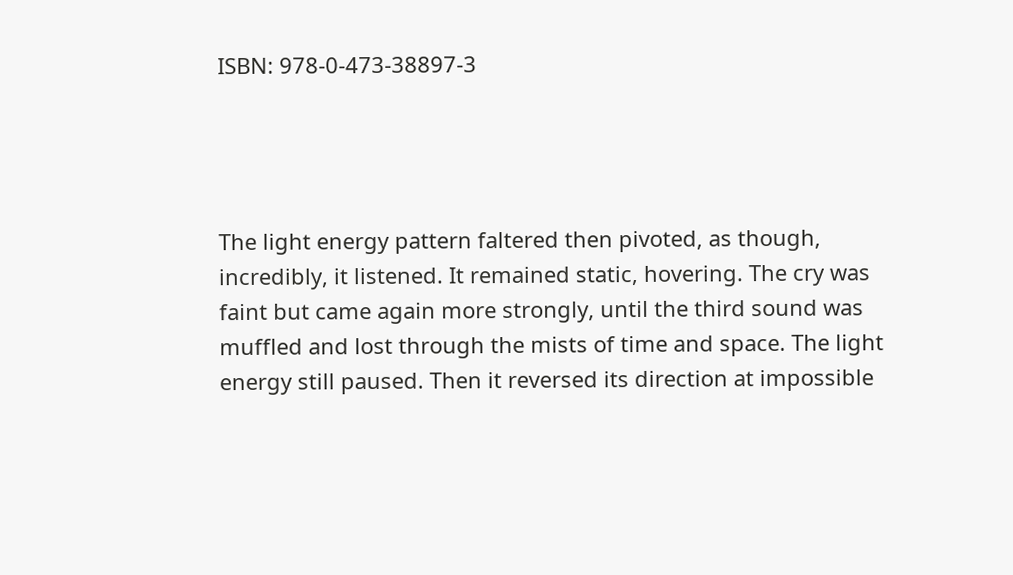ISBN: 978-0-473-38897-3




The light energy pattern faltered then pivoted, as though, incredibly, it listened. It remained static, hovering. The cry was faint but came again more strongly, until the third sound was muffled and lost through the mists of time and space. The light energy still paused. Then it reversed its direction at impossible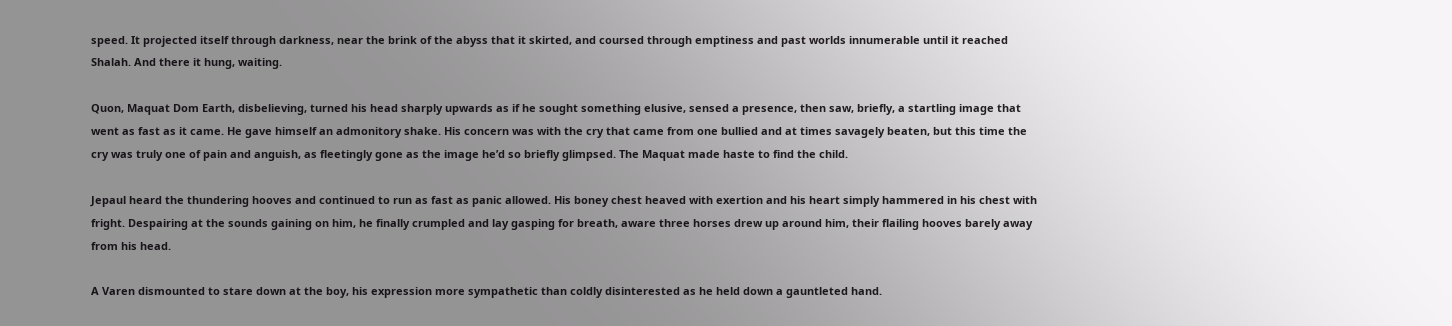speed. It projected itself through darkness, near the brink of the abyss that it skirted, and coursed through emptiness and past worlds innumerable until it reached Shalah. And there it hung, waiting.

Quon, Maquat Dom Earth, disbelieving, turned his head sharply upwards as if he sought something elusive, sensed a presence, then saw, briefly, a startling image that went as fast as it came. He gave himself an admonitory shake. His concern was with the cry that came from one bullied and at times savagely beaten, but this time the cry was truly one of pain and anguish, as fleetingly gone as the image he’d so briefly glimpsed. The Maquat made haste to find the child.

Jepaul heard the thundering hooves and continued to run as fast as panic allowed. His boney chest heaved with exertion and his heart simply hammered in his chest with fright. Despairing at the sounds gaining on him, he finally crumpled and lay gasping for breath, aware three horses drew up around him, their flailing hooves barely away from his head.

A Varen dismounted to stare down at the boy, his expression more sympathetic than coldly disinterested as he held down a gauntleted hand.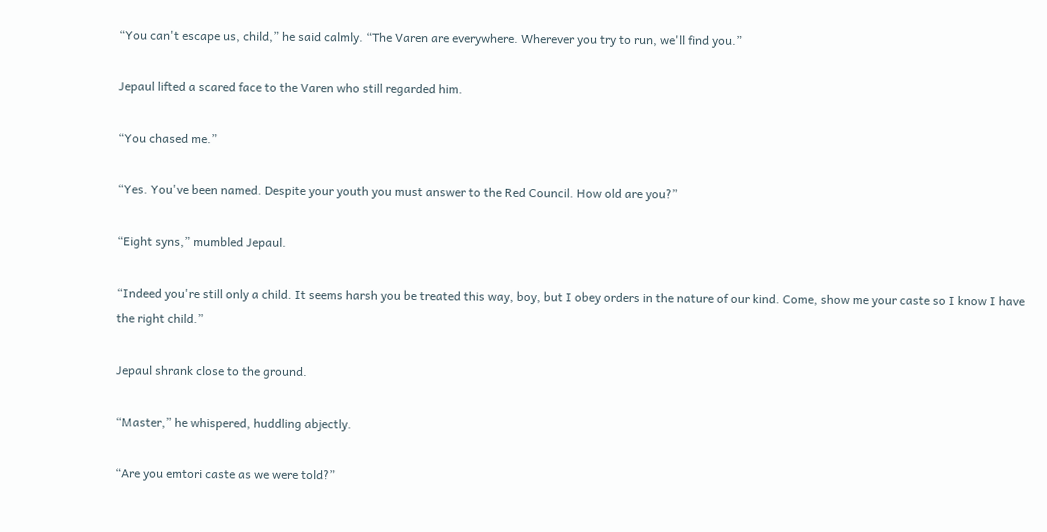“You can't escape us, child,” he said calmly. “The Varen are everywhere. Wherever you try to run, we'll find you.”

Jepaul lifted a scared face to the Varen who still regarded him.

“You chased me.”

“Yes. You've been named. Despite your youth you must answer to the Red Council. How old are you?”

“Eight syns,” mumbled Jepaul.

“Indeed you're still only a child. It seems harsh you be treated this way, boy, but I obey orders in the nature of our kind. Come, show me your caste so I know I have the right child.”

Jepaul shrank close to the ground.

“Master,” he whispered, huddling abjectly.

“Are you emtori caste as we were told?”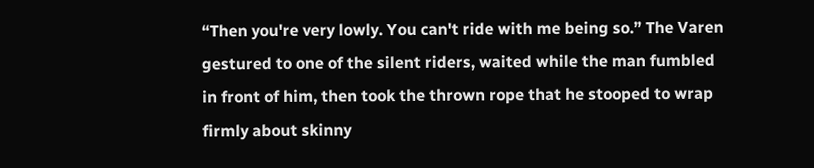“Then you're very lowly. You can't ride with me being so.” The Varen gestured to one of the silent riders, waited while the man fumbled in front of him, then took the thrown rope that he stooped to wrap firmly about skinny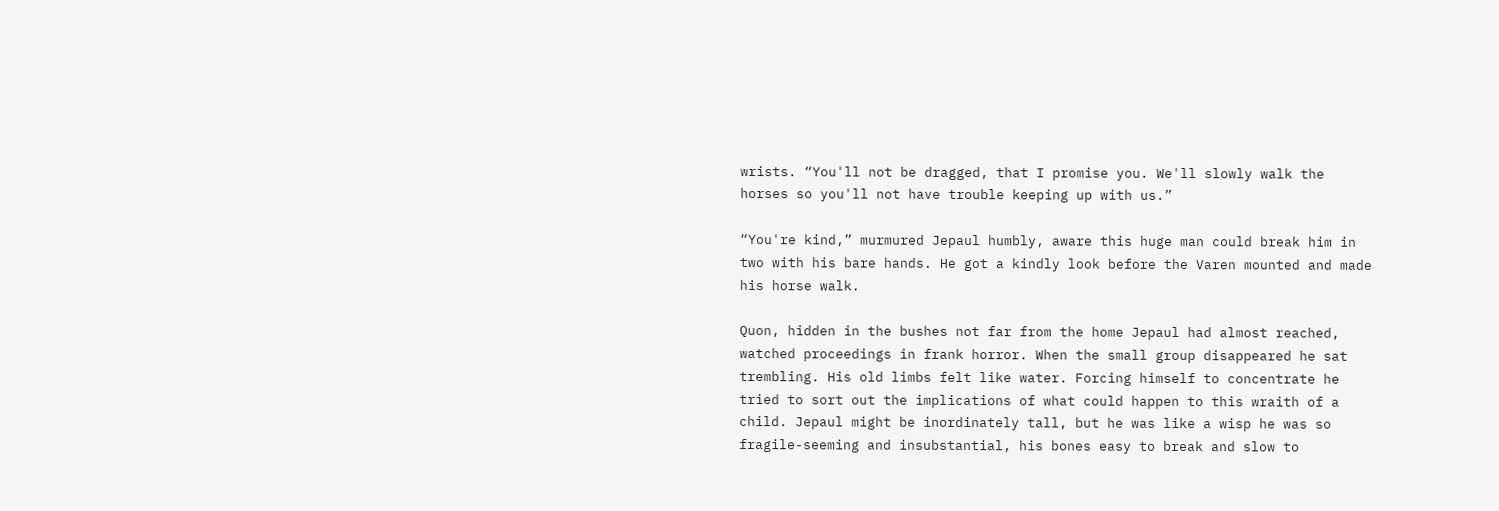wrists. “You'll not be dragged, that I promise you. We'll slowly walk the horses so you'll not have trouble keeping up with us.”

“You're kind,” murmured Jepaul humbly, aware this huge man could break him in two with his bare hands. He got a kindly look before the Varen mounted and made his horse walk.

Quon, hidden in the bushes not far from the home Jepaul had almost reached, watched proceedings in frank horror. When the small group disappeared he sat trembling. His old limbs felt like water. Forcing himself to concentrate he tried to sort out the implications of what could happen to this wraith of a child. Jepaul might be inordinately tall, but he was like a wisp he was so fragile-seeming and insubstantial, his bones easy to break and slow to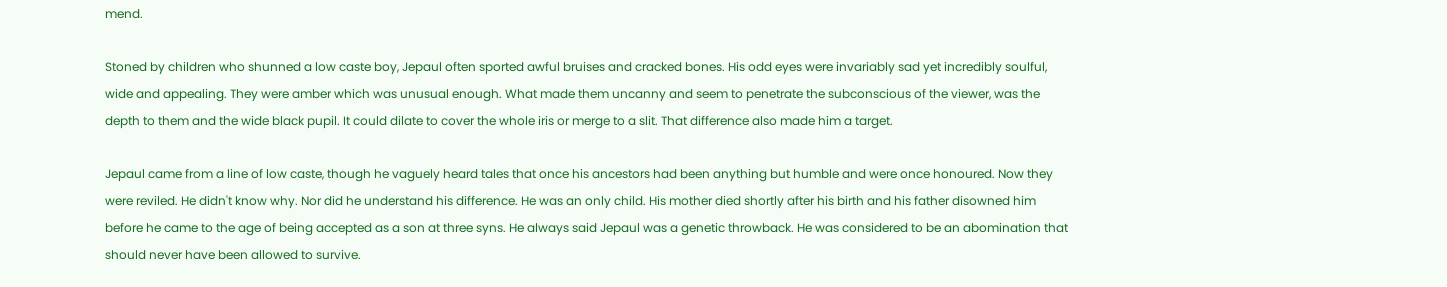mend.

Stoned by children who shunned a low caste boy, Jepaul often sported awful bruises and cracked bones. His odd eyes were invariably sad yet incredibly soulful, wide and appealing. They were amber which was unusual enough. What made them uncanny and seem to penetrate the subconscious of the viewer, was the depth to them and the wide black pupil. It could dilate to cover the whole iris or merge to a slit. That difference also made him a target.

Jepaul came from a line of low caste, though he vaguely heard tales that once his ancestors had been anything but humble and were once honoured. Now they were reviled. He didn't know why. Nor did he understand his difference. He was an only child. His mother died shortly after his birth and his father disowned him before he came to the age of being accepted as a son at three syns. He always said Jepaul was a genetic throwback. He was considered to be an abomination that should never have been allowed to survive.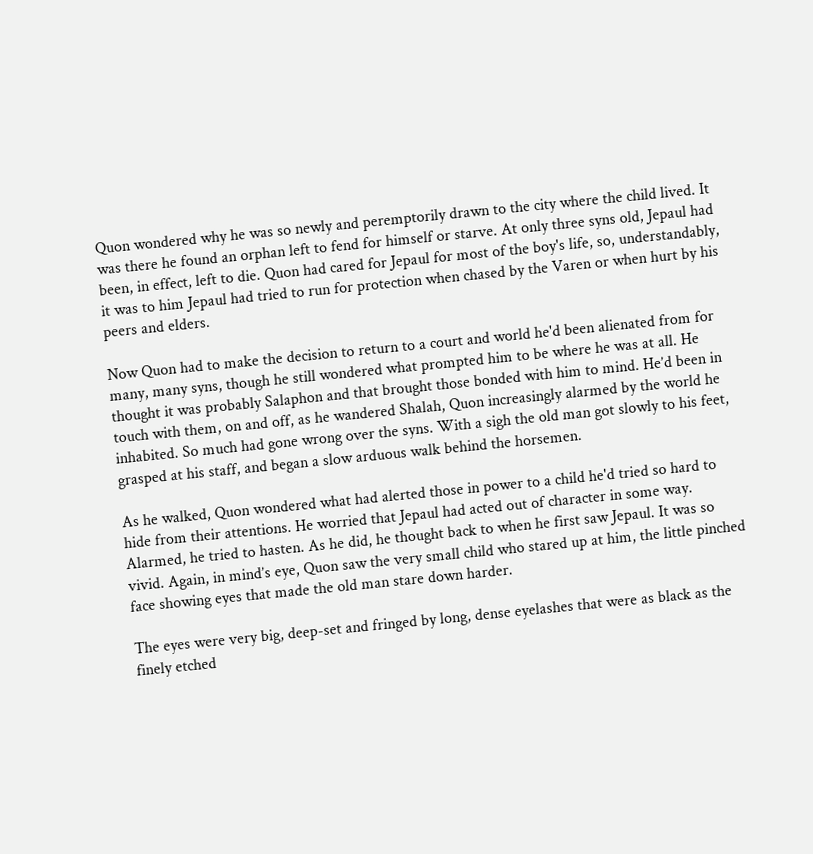Quon wondered why he was so newly and peremptorily drawn to the city where the child lived. It was there he found an orphan left to fend for himself or starve. At only three syns old, Jepaul had been, in effect, left to die. Quon had cared for Jepaul for most of the boy's life, so, understandably, it was to him Jepaul had tried to run for protection when chased by the Varen or when hurt by his peers and elders.

Now Quon had to make the decision to return to a court and world he'd been alienated from for many, many syns, though he still wondered what prompted him to be where he was at all. He thought it was probably Salaphon and that brought those bonded with him to mind. He’d been in touch with them, on and off, as he wandered Shalah, Quon increasingly alarmed by the world he inhabited. So much had gone wrong over the syns. With a sigh the old man got slowly to his feet, grasped at his staff, and began a slow arduous walk behind the horsemen.

As he walked, Quon wondered what had alerted those in power to a child he'd tried so hard to hide from their attentions. He worried that Jepaul had acted out of character in some way. Alarmed, he tried to hasten. As he did, he thought back to when he first saw Jepaul. It was so vivid. Again, in mind’s eye, Quon saw the very small child who stared up at him, the little pinched face showing eyes that made the old man stare down harder.

The eyes were very big, deep-set and fringed by long, dense eyelashes that were as black as the finely etched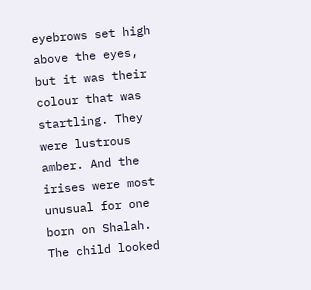eyebrows set high above the eyes, but it was their colour that was startling. They were lustrous amber. And the irises were most unusual for one born on Shalah. The child looked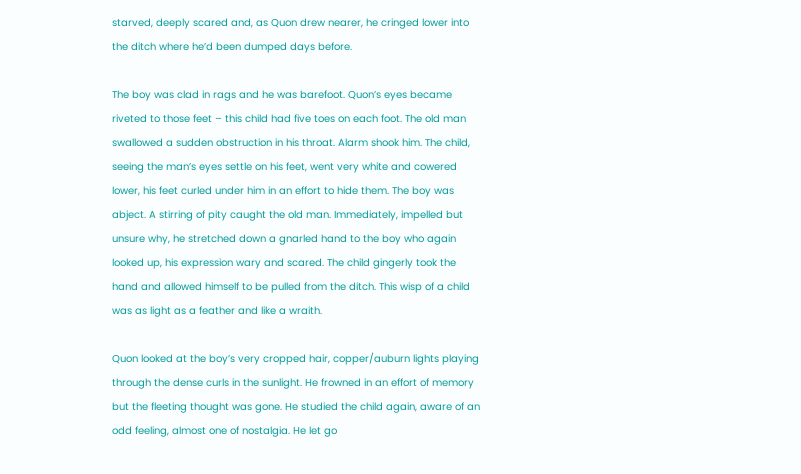starved, deeply scared and, as Quon drew nearer, he cringed lower into the ditch where he’d been dumped days before.

The boy was clad in rags and he was barefoot. Quon’s eyes became riveted to those feet – this child had five toes on each foot. The old man swallowed a sudden obstruction in his throat. Alarm shook him. The child, seeing the man’s eyes settle on his feet, went very white and cowered lower, his feet curled under him in an effort to hide them. The boy was abject. A stirring of pity caught the old man. Immediately, impelled but unsure why, he stretched down a gnarled hand to the boy who again looked up, his expression wary and scared. The child gingerly took the hand and allowed himself to be pulled from the ditch. This wisp of a child was as light as a feather and like a wraith.

Quon looked at the boy’s very cropped hair, copper/auburn lights playing through the dense curls in the sunlight. He frowned in an effort of memory but the fleeting thought was gone. He studied the child again, aware of an odd feeling, almost one of nostalgia. He let go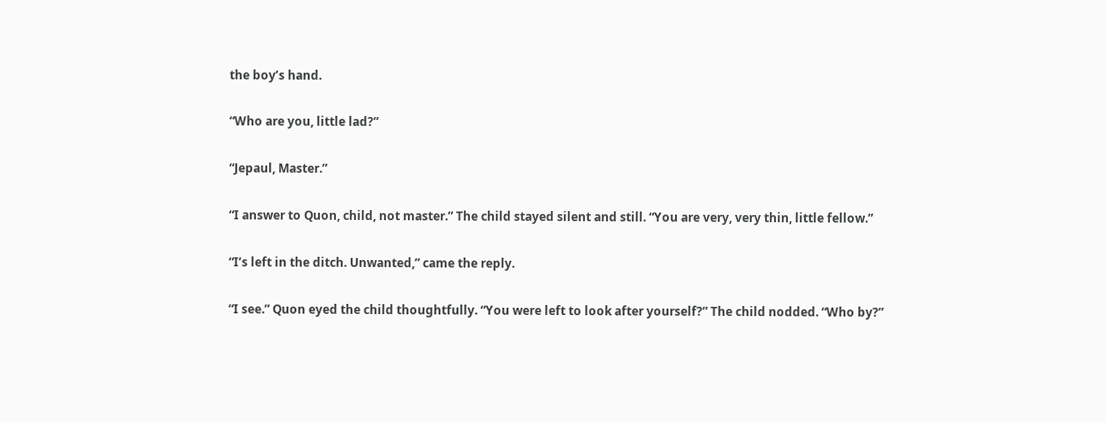the boy’s hand.

“Who are you, little lad?”

“Jepaul, Master.”

“I answer to Quon, child, not master.” The child stayed silent and still. “You are very, very thin, little fellow.”

“I’s left in the ditch. Unwanted,” came the reply.

“I see.” Quon eyed the child thoughtfully. “You were left to look after yourself?” The child nodded. “Who by?”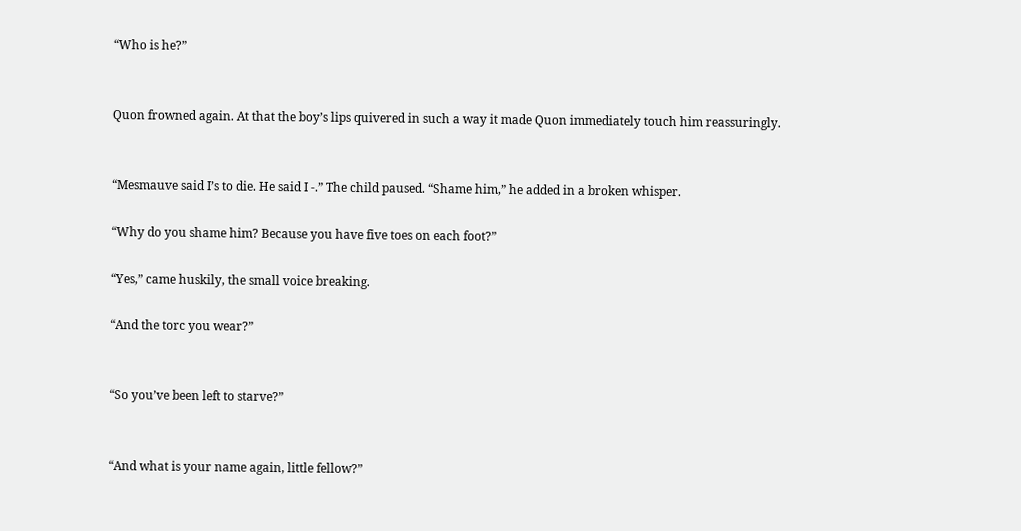“Who is he?”


Quon frowned again. At that the boy’s lips quivered in such a way it made Quon immediately touch him reassuringly.


“Mesmauve said I’s to die. He said I -.” The child paused. “Shame him,” he added in a broken whisper.

“Why do you shame him? Because you have five toes on each foot?”

“Yes,” came huskily, the small voice breaking.

“And the torc you wear?”


“So you’ve been left to starve?”


“And what is your name again, little fellow?”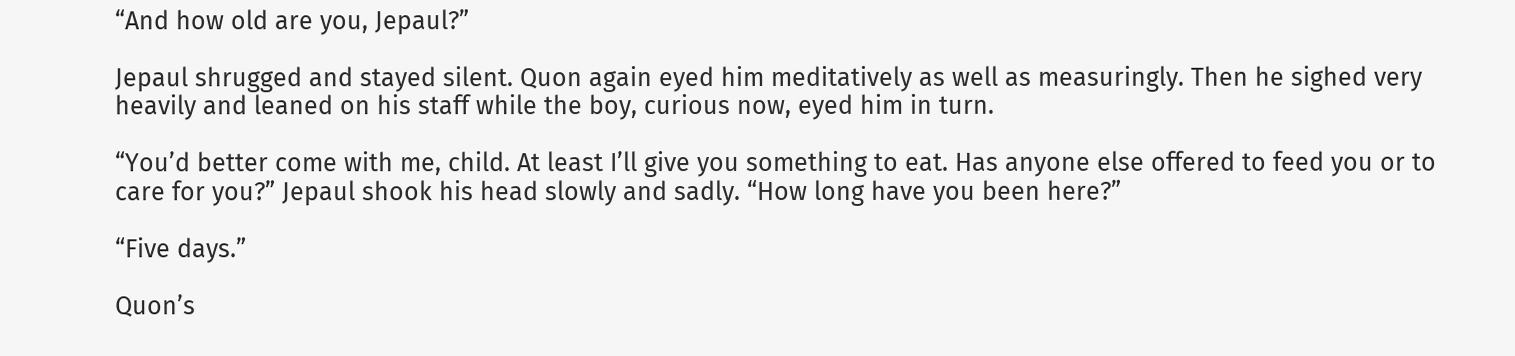“And how old are you, Jepaul?”

Jepaul shrugged and stayed silent. Quon again eyed him meditatively as well as measuringly. Then he sighed very heavily and leaned on his staff while the boy, curious now, eyed him in turn.

“You’d better come with me, child. At least I’ll give you something to eat. Has anyone else offered to feed you or to care for you?” Jepaul shook his head slowly and sadly. “How long have you been here?”

“Five days.”

Quon’s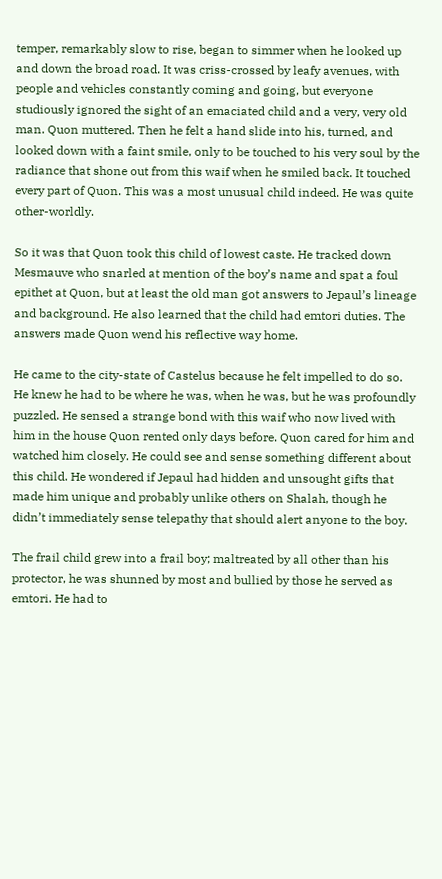temper, remarkably slow to rise, began to simmer when he looked up and down the broad road. It was criss-crossed by leafy avenues, with people and vehicles constantly coming and going, but everyone studiously ignored the sight of an emaciated child and a very, very old man. Quon muttered. Then he felt a hand slide into his, turned, and looked down with a faint smile, only to be touched to his very soul by the radiance that shone out from this waif when he smiled back. It touched every part of Quon. This was a most unusual child indeed. He was quite other-worldly.

So it was that Quon took this child of lowest caste. He tracked down Mesmauve who snarled at mention of the boy’s name and spat a foul epithet at Quon, but at least the old man got answers to Jepaul’s lineage and background. He also learned that the child had emtori duties. The answers made Quon wend his reflective way home.

He came to the city-state of Castelus because he felt impelled to do so. He knew he had to be where he was, when he was, but he was profoundly puzzled. He sensed a strange bond with this waif who now lived with him in the house Quon rented only days before. Quon cared for him and watched him closely. He could see and sense something different about this child. He wondered if Jepaul had hidden and unsought gifts that made him unique and probably unlike others on Shalah, though he didn’t immediately sense telepathy that should alert anyone to the boy.

The frail child grew into a frail boy; maltreated by all other than his protector, he was shunned by most and bullied by those he served as emtori. He had to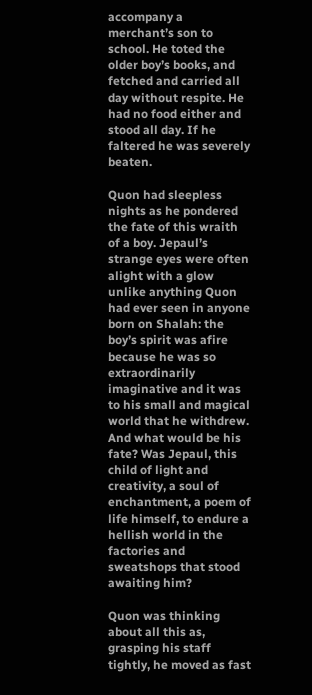accompany a merchant’s son to school. He toted the older boy’s books, and fetched and carried all day without respite. He had no food either and stood all day. If he faltered he was severely beaten.

Quon had sleepless nights as he pondered the fate of this wraith of a boy. Jepaul’s strange eyes were often alight with a glow unlike anything Quon had ever seen in anyone born on Shalah: the boy’s spirit was afire because he was so extraordinarily imaginative and it was to his small and magical world that he withdrew. And what would be his fate? Was Jepaul, this child of light and creativity, a soul of enchantment, a poem of life himself, to endure a hellish world in the factories and sweatshops that stood awaiting him?

Quon was thinking about all this as, grasping his staff tightly, he moved as fast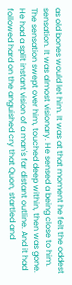as old bones would let him. It was at that moment he felt the oddest sensation. It was almost visionary. He sensed a being close to him. The sensation swept over him, touched deep within, then was gone. He had a split instant vision of a man's far distant outline. And it had followed hard on the anguished cry that Quon, startled and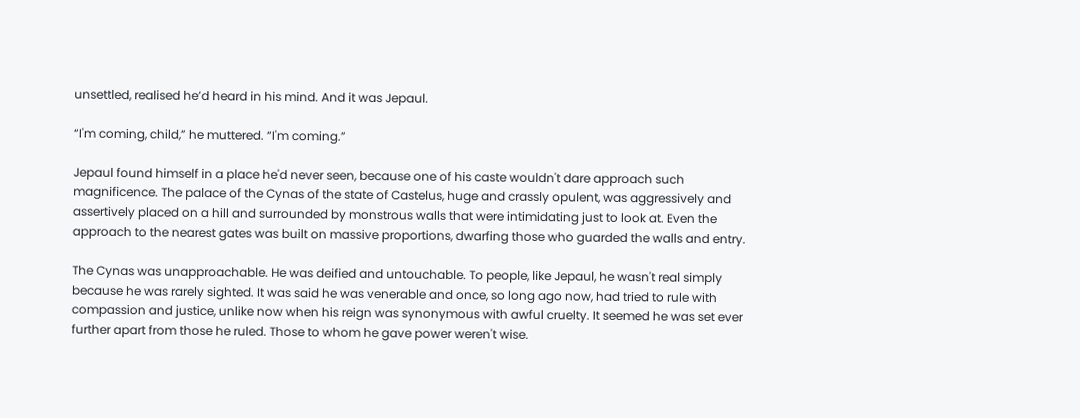unsettled, realised he’d heard in his mind. And it was Jepaul.

“I'm coming, child,” he muttered. “I'm coming.”

Jepaul found himself in a place he'd never seen, because one of his caste wouldn't dare approach such magnificence. The palace of the Cynas of the state of Castelus, huge and crassly opulent, was aggressively and assertively placed on a hill and surrounded by monstrous walls that were intimidating just to look at. Even the approach to the nearest gates was built on massive proportions, dwarfing those who guarded the walls and entry.

The Cynas was unapproachable. He was deified and untouchable. To people, like Jepaul, he wasn't real simply because he was rarely sighted. It was said he was venerable and once, so long ago now, had tried to rule with compassion and justice, unlike now when his reign was synonymous with awful cruelty. It seemed he was set ever further apart from those he ruled. Those to whom he gave power weren't wise.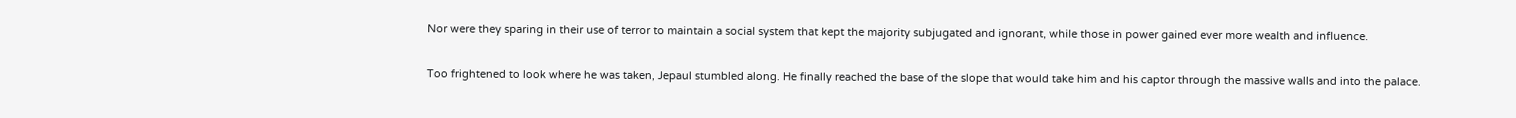Nor were they sparing in their use of terror to maintain a social system that kept the majority subjugated and ignorant, while those in power gained ever more wealth and influence.

Too frightened to look where he was taken, Jepaul stumbled along. He finally reached the base of the slope that would take him and his captor through the massive walls and into the palace.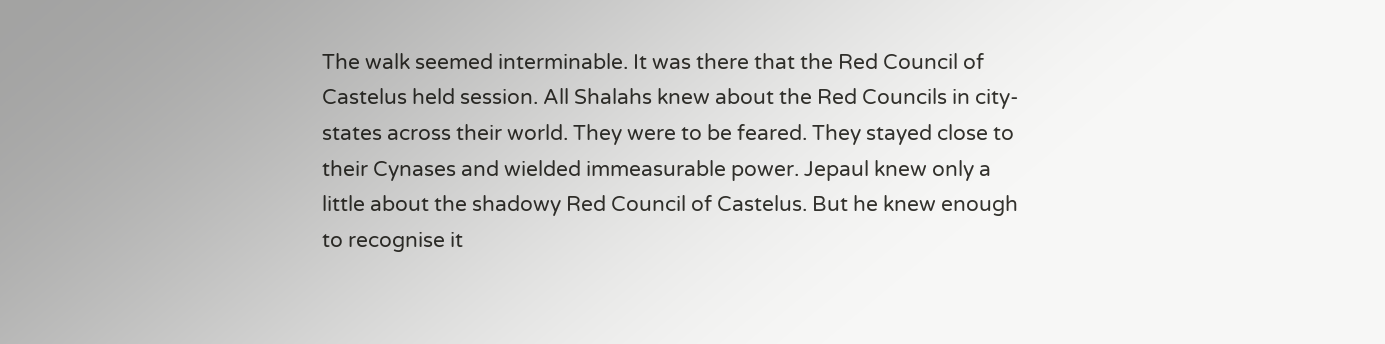The walk seemed interminable. It was there that the Red Council of Castelus held session. All Shalahs knew about the Red Councils in city-states across their world. They were to be feared. They stayed close to their Cynases and wielded immeasurable power. Jepaul knew only a little about the shadowy Red Council of Castelus. But he knew enough to recognise it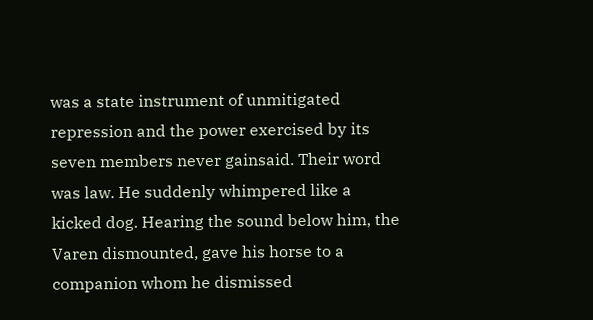was a state instrument of unmitigated repression and the power exercised by its seven members never gainsaid. Their word was law. He suddenly whimpered like a kicked dog. Hearing the sound below him, the Varen dismounted, gave his horse to a companion whom he dismissed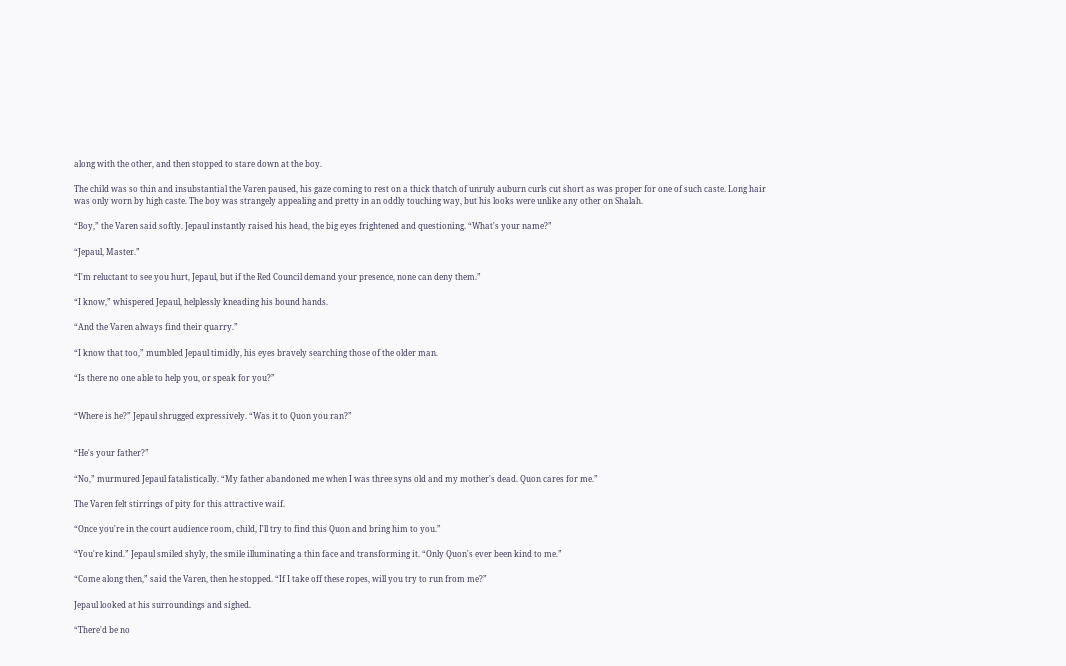along with the other, and then stopped to stare down at the boy.

The child was so thin and insubstantial the Varen paused, his gaze coming to rest on a thick thatch of unruly auburn curls cut short as was proper for one of such caste. Long hair was only worn by high caste. The boy was strangely appealing and pretty in an oddly touching way, but his looks were unlike any other on Shalah.

“Boy,” the Varen said softly. Jepaul instantly raised his head, the big eyes frightened and questioning. “What's your name?”

“Jepaul, Master.”

“I'm reluctant to see you hurt, Jepaul, but if the Red Council demand your presence, none can deny them.”

“I know,” whispered Jepaul, helplessly kneading his bound hands.

“And the Varen always find their quarry.”

“I know that too,” mumbled Jepaul timidly, his eyes bravely searching those of the older man.

“Is there no one able to help you, or speak for you?”


“Where is he?” Jepaul shrugged expressively. “Was it to Quon you ran?”


“He's your father?”

“No,” murmured Jepaul fatalistically. “My father abandoned me when I was three syns old and my mother's dead. Quon cares for me.”

The Varen felt stirrings of pity for this attractive waif.

“Once you're in the court audience room, child, I'll try to find this Quon and bring him to you.”

“You're kind.” Jepaul smiled shyly, the smile illuminating a thin face and transforming it. “Only Quon's ever been kind to me.”

“Come along then,” said the Varen, then he stopped. “If I take off these ropes, will you try to run from me?”

Jepaul looked at his surroundings and sighed.

“There'd be no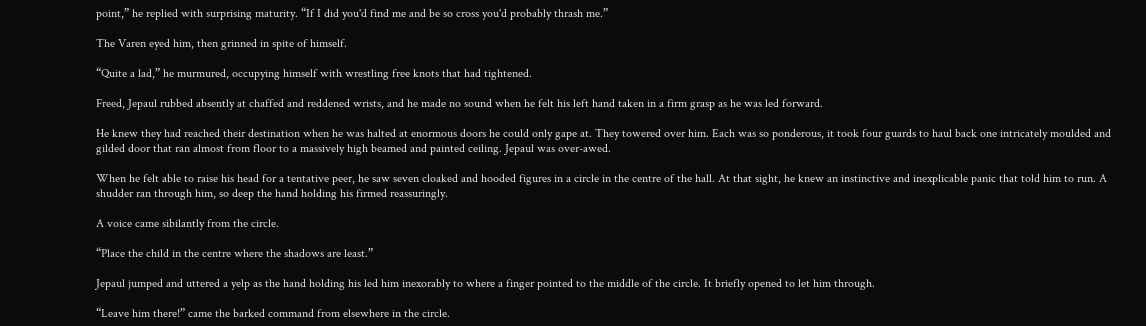point,” he replied with surprising maturity. “If I did you'd find me and be so cross you'd probably thrash me.”

The Varen eyed him, then grinned in spite of himself.

“Quite a lad,” he murmured, occupying himself with wrestling free knots that had tightened.

Freed, Jepaul rubbed absently at chaffed and reddened wrists, and he made no sound when he felt his left hand taken in a firm grasp as he was led forward.

He knew they had reached their destination when he was halted at enormous doors he could only gape at. They towered over him. Each was so ponderous, it took four guards to haul back one intricately moulded and gilded door that ran almost from floor to a massively high beamed and painted ceiling. Jepaul was over-awed.

When he felt able to raise his head for a tentative peer, he saw seven cloaked and hooded figures in a circle in the centre of the hall. At that sight, he knew an instinctive and inexplicable panic that told him to run. A shudder ran through him, so deep the hand holding his firmed reassuringly.

A voice came sibilantly from the circle.

“Place the child in the centre where the shadows are least.”

Jepaul jumped and uttered a yelp as the hand holding his led him inexorably to where a finger pointed to the middle of the circle. It briefly opened to let him through.

“Leave him there!” came the barked command from elsewhere in the circle.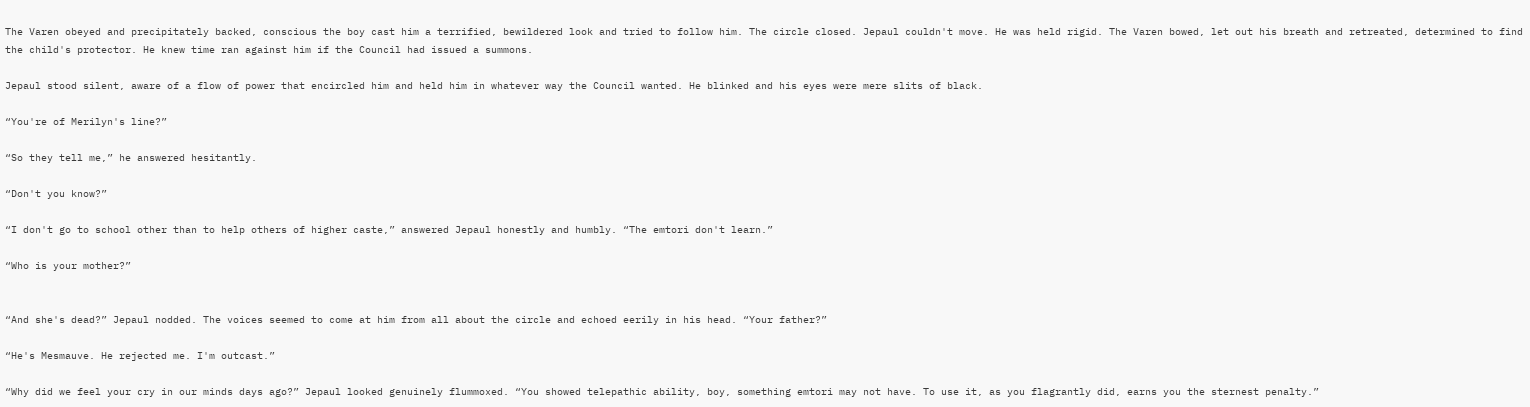The Varen obeyed and precipitately backed, conscious the boy cast him a terrified, bewildered look and tried to follow him. The circle closed. Jepaul couldn't move. He was held rigid. The Varen bowed, let out his breath and retreated, determined to find the child's protector. He knew time ran against him if the Council had issued a summons.

Jepaul stood silent, aware of a flow of power that encircled him and held him in whatever way the Council wanted. He blinked and his eyes were mere slits of black.

“You're of Merilyn's line?”

“So they tell me,” he answered hesitantly.

“Don't you know?”

“I don't go to school other than to help others of higher caste,” answered Jepaul honestly and humbly. “The emtori don't learn.”

“Who is your mother?”


“And she's dead?” Jepaul nodded. The voices seemed to come at him from all about the circle and echoed eerily in his head. “Your father?”

“He's Mesmauve. He rejected me. I'm outcast.”

“Why did we feel your cry in our minds days ago?” Jepaul looked genuinely flummoxed. “You showed telepathic ability, boy, something emtori may not have. To use it, as you flagrantly did, earns you the sternest penalty.”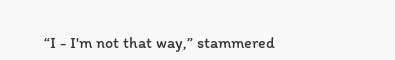“I - I'm not that way,” stammered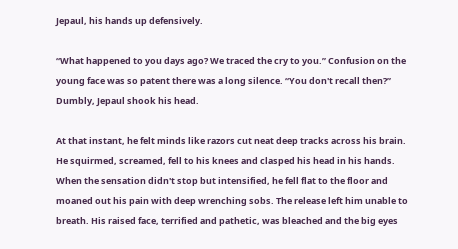Jepaul, his hands up defensively.

“What happened to you days ago? We traced the cry to you.” Confusion on the young face was so patent there was a long silence. “You don't recall then?” Dumbly, Jepaul shook his head.

At that instant, he felt minds like razors cut neat deep tracks across his brain. He squirmed, screamed, fell to his knees and clasped his head in his hands. When the sensation didn't stop but intensified, he fell flat to the floor and moaned out his pain with deep wrenching sobs. The release left him unable to breath. His raised face, terrified and pathetic, was bleached and the big eyes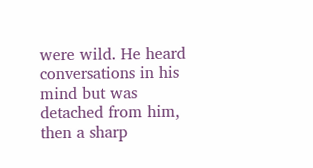were wild. He heard conversations in his mind but was detached from him, then a sharp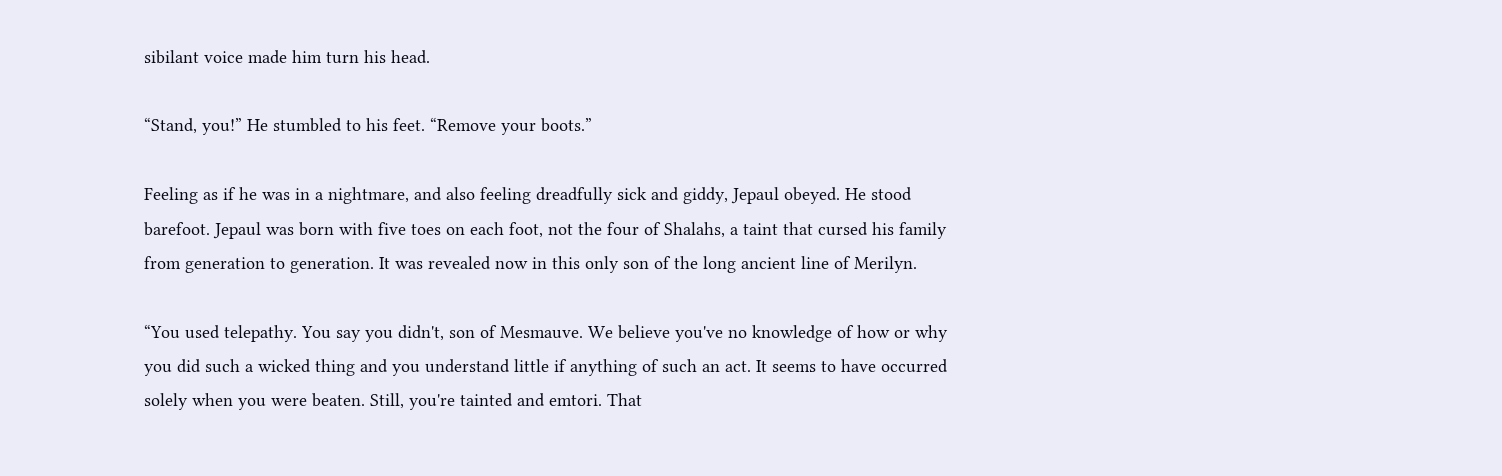sibilant voice made him turn his head.

“Stand, you!” He stumbled to his feet. “Remove your boots.”

Feeling as if he was in a nightmare, and also feeling dreadfully sick and giddy, Jepaul obeyed. He stood barefoot. Jepaul was born with five toes on each foot, not the four of Shalahs, a taint that cursed his family from generation to generation. It was revealed now in this only son of the long ancient line of Merilyn.

“You used telepathy. You say you didn't, son of Mesmauve. We believe you've no knowledge of how or why you did such a wicked thing and you understand little if anything of such an act. It seems to have occurred solely when you were beaten. Still, you're tainted and emtori. That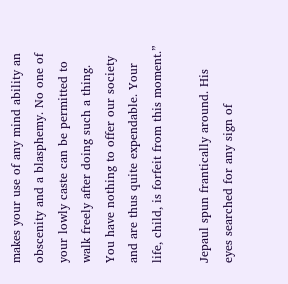makes your use of any mind ability an obscenity and a blasphemy. No one of your lowly caste can be permitted to walk freely after doing such a thing. You have nothing to offer our society and are thus quite expendable. Your life, child, is forfeit from this moment.”

Jepaul spun frantically around. His eyes searched for any sign of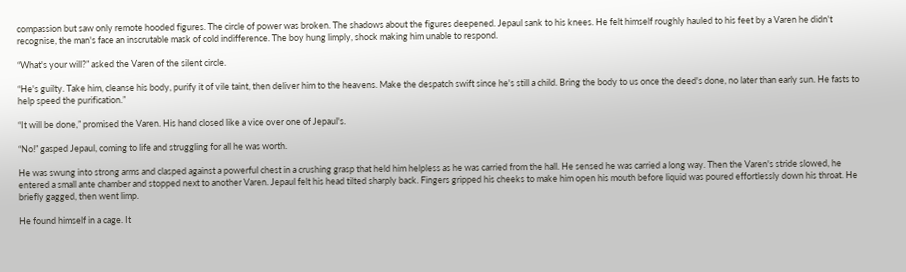compassion but saw only remote hooded figures. The circle of power was broken. The shadows about the figures deepened. Jepaul sank to his knees. He felt himself roughly hauled to his feet by a Varen he didn't recognise, the man's face an inscrutable mask of cold indifference. The boy hung limply, shock making him unable to respond.

“What's your will?” asked the Varen of the silent circle.

“He's guilty. Take him, cleanse his body, purify it of vile taint, then deliver him to the heavens. Make the despatch swift since he's still a child. Bring the body to us once the deed's done, no later than early sun. He fasts to help speed the purification.”

“It will be done,” promised the Varen. His hand closed like a vice over one of Jepaul's.

“No!” gasped Jepaul, coming to life and struggling for all he was worth.

He was swung into strong arms and clasped against a powerful chest in a crushing grasp that held him helpless as he was carried from the hall. He sensed he was carried a long way. Then the Varen's stride slowed, he entered a small ante chamber and stopped next to another Varen. Jepaul felt his head tilted sharply back. Fingers gripped his cheeks to make him open his mouth before liquid was poured effortlessly down his throat. He briefly gagged, then went limp.

He found himself in a cage. It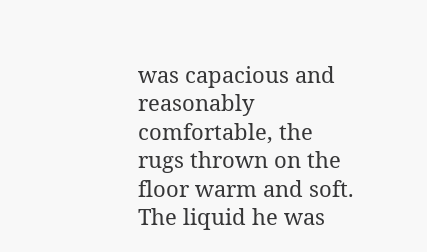was capacious and reasonably comfortable, the rugs thrown on the floor warm and soft. The liquid he was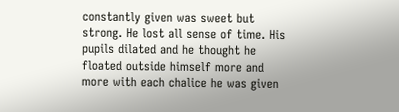constantly given was sweet but strong. He lost all sense of time. His pupils dilated and he thought he floated outside himself more and more with each chalice he was given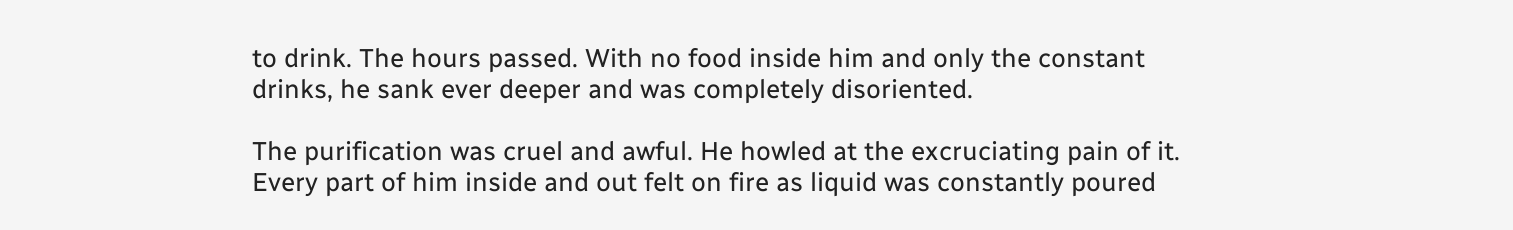to drink. The hours passed. With no food inside him and only the constant drinks, he sank ever deeper and was completely disoriented.

The purification was cruel and awful. He howled at the excruciating pain of it. Every part of him inside and out felt on fire as liquid was constantly poured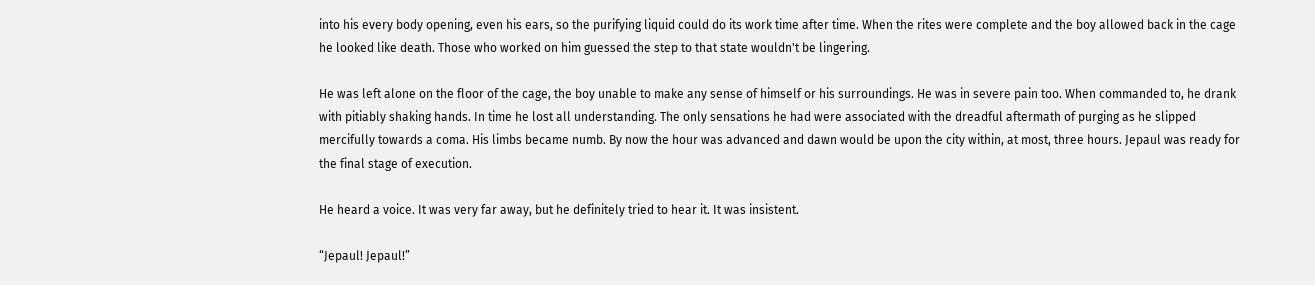into his every body opening, even his ears, so the purifying liquid could do its work time after time. When the rites were complete and the boy allowed back in the cage he looked like death. Those who worked on him guessed the step to that state wouldn't be lingering.

He was left alone on the floor of the cage, the boy unable to make any sense of himself or his surroundings. He was in severe pain too. When commanded to, he drank with pitiably shaking hands. In time he lost all understanding. The only sensations he had were associated with the dreadful aftermath of purging as he slipped mercifully towards a coma. His limbs became numb. By now the hour was advanced and dawn would be upon the city within, at most, three hours. Jepaul was ready for the final stage of execution.

He heard a voice. It was very far away, but he definitely tried to hear it. It was insistent.

“Jepaul! Jepaul!”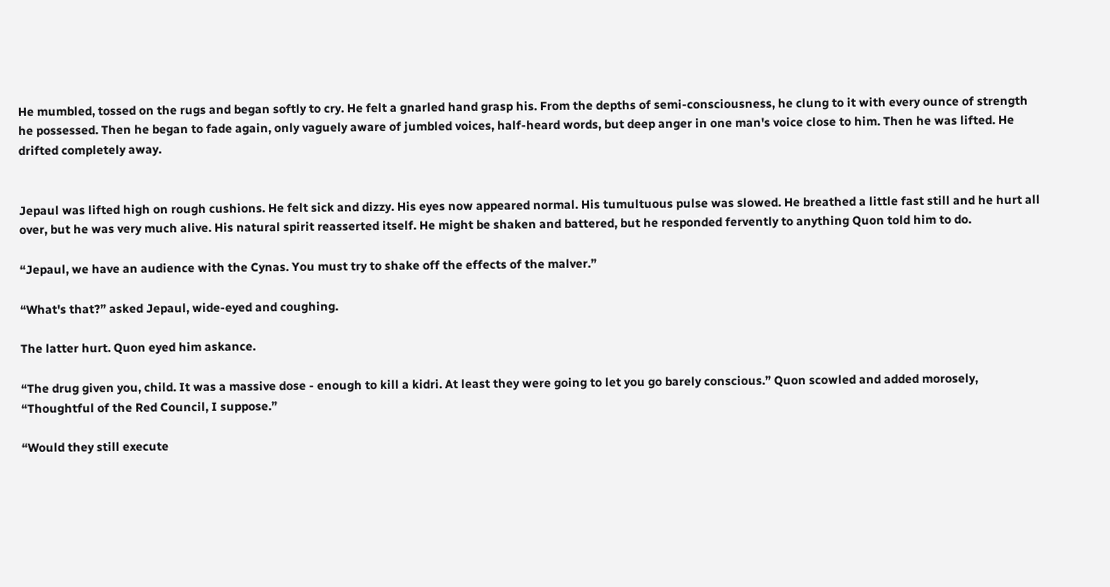He mumbled, tossed on the rugs and began softly to cry. He felt a gnarled hand grasp his. From the depths of semi-consciousness, he clung to it with every ounce of strength he possessed. Then he began to fade again, only vaguely aware of jumbled voices, half-heard words, but deep anger in one man's voice close to him. Then he was lifted. He drifted completely away.


Jepaul was lifted high on rough cushions. He felt sick and dizzy. His eyes now appeared normal. His tumultuous pulse was slowed. He breathed a little fast still and he hurt all over, but he was very much alive. His natural spirit reasserted itself. He might be shaken and battered, but he responded fervently to anything Quon told him to do.

“Jepaul, we have an audience with the Cynas. You must try to shake off the effects of the malver.”

“What's that?” asked Jepaul, wide-eyed and coughing.

The latter hurt. Quon eyed him askance.

“The drug given you, child. It was a massive dose - enough to kill a kidri. At least they were going to let you go barely conscious.” Quon scowled and added morosely, “Thoughtful of the Red Council, I suppose.”

“Would they still execute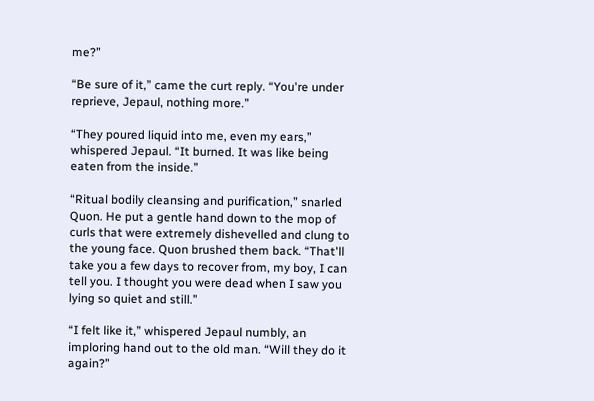me?”

“Be sure of it,” came the curt reply. “You're under reprieve, Jepaul, nothing more.”

“They poured liquid into me, even my ears,” whispered Jepaul. “It burned. It was like being eaten from the inside.”

“Ritual bodily cleansing and purification,” snarled Quon. He put a gentle hand down to the mop of curls that were extremely dishevelled and clung to the young face. Quon brushed them back. “That'll take you a few days to recover from, my boy, I can tell you. I thought you were dead when I saw you lying so quiet and still.”

“I felt like it,” whispered Jepaul numbly, an imploring hand out to the old man. “Will they do it again?”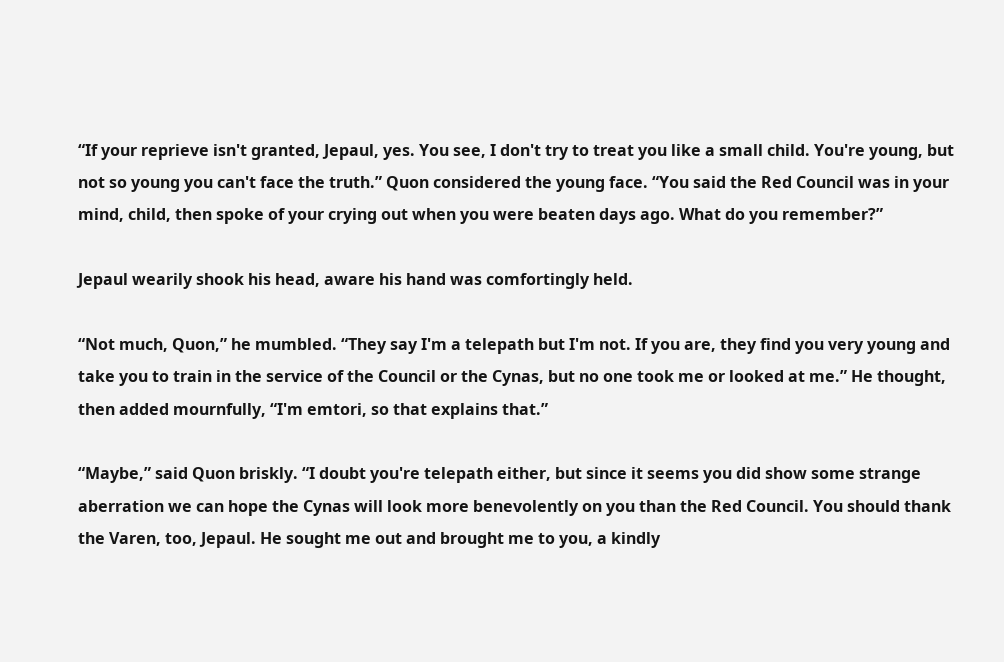“If your reprieve isn't granted, Jepaul, yes. You see, I don't try to treat you like a small child. You're young, but not so young you can't face the truth.” Quon considered the young face. “You said the Red Council was in your mind, child, then spoke of your crying out when you were beaten days ago. What do you remember?”

Jepaul wearily shook his head, aware his hand was comfortingly held.

“Not much, Quon,” he mumbled. “They say I'm a telepath but I'm not. If you are, they find you very young and take you to train in the service of the Council or the Cynas, but no one took me or looked at me.” He thought, then added mournfully, “I'm emtori, so that explains that.”

“Maybe,” said Quon briskly. “I doubt you're telepath either, but since it seems you did show some strange aberration we can hope the Cynas will look more benevolently on you than the Red Council. You should thank the Varen, too, Jepaul. He sought me out and brought me to you, a kindly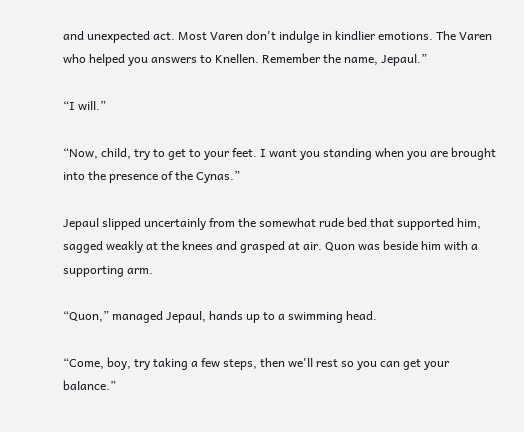and unexpected act. Most Varen don't indulge in kindlier emotions. The Varen who helped you answers to Knellen. Remember the name, Jepaul.”

“I will.”

“Now, child, try to get to your feet. I want you standing when you are brought into the presence of the Cynas.”

Jepaul slipped uncertainly from the somewhat rude bed that supported him, sagged weakly at the knees and grasped at air. Quon was beside him with a supporting arm.

“Quon,” managed Jepaul, hands up to a swimming head.

“Come, boy, try taking a few steps, then we'll rest so you can get your balance.”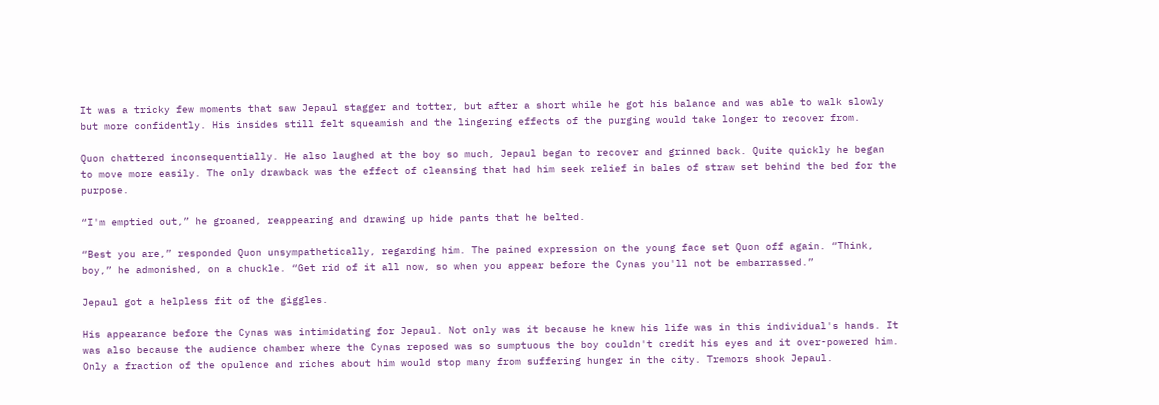It was a tricky few moments that saw Jepaul stagger and totter, but after a short while he got his balance and was able to walk slowly but more confidently. His insides still felt squeamish and the lingering effects of the purging would take longer to recover from.

Quon chattered inconsequentially. He also laughed at the boy so much, Jepaul began to recover and grinned back. Quite quickly he began to move more easily. The only drawback was the effect of cleansing that had him seek relief in bales of straw set behind the bed for the purpose.

“I'm emptied out,” he groaned, reappearing and drawing up hide pants that he belted.

“Best you are,” responded Quon unsympathetically, regarding him. The pained expression on the young face set Quon off again. “Think, boy,” he admonished, on a chuckle. “Get rid of it all now, so when you appear before the Cynas you'll not be embarrassed.”

Jepaul got a helpless fit of the giggles.

His appearance before the Cynas was intimidating for Jepaul. Not only was it because he knew his life was in this individual's hands. It was also because the audience chamber where the Cynas reposed was so sumptuous the boy couldn't credit his eyes and it over-powered him. Only a fraction of the opulence and riches about him would stop many from suffering hunger in the city. Tremors shook Jepaul.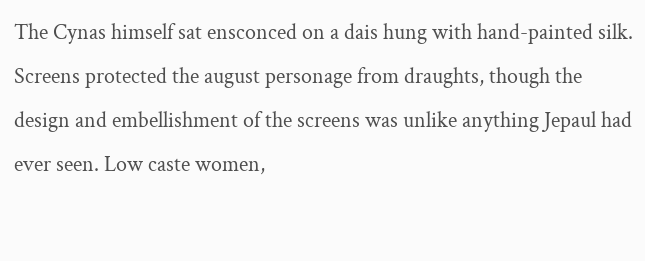The Cynas himself sat ensconced on a dais hung with hand-painted silk. Screens protected the august personage from draughts, though the design and embellishment of the screens was unlike anything Jepaul had ever seen. Low caste women,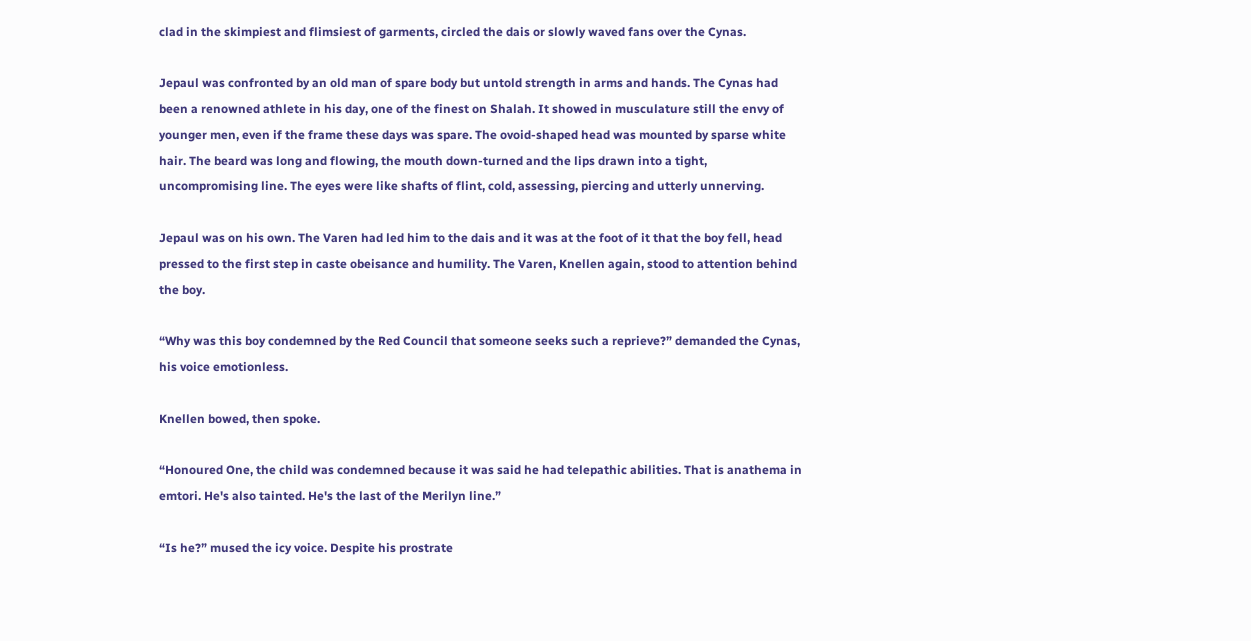clad in the skimpiest and flimsiest of garments, circled the dais or slowly waved fans over the Cynas.

Jepaul was confronted by an old man of spare body but untold strength in arms and hands. The Cynas had been a renowned athlete in his day, one of the finest on Shalah. It showed in musculature still the envy of younger men, even if the frame these days was spare. The ovoid-shaped head was mounted by sparse white hair. The beard was long and flowing, the mouth down-turned and the lips drawn into a tight, uncompromising line. The eyes were like shafts of flint, cold, assessing, piercing and utterly unnerving.

Jepaul was on his own. The Varen had led him to the dais and it was at the foot of it that the boy fell, head pressed to the first step in caste obeisance and humility. The Varen, Knellen again, stood to attention behind the boy.

“Why was this boy condemned by the Red Council that someone seeks such a reprieve?” demanded the Cynas, his voice emotionless.

Knellen bowed, then spoke.

“Honoured One, the child was condemned because it was said he had telepathic abilities. That is anathema in emtori. He's also tainted. He's the last of the Merilyn line.”

“Is he?” mused the icy voice. Despite his prostrate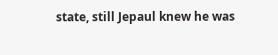state, still Jepaul knew he was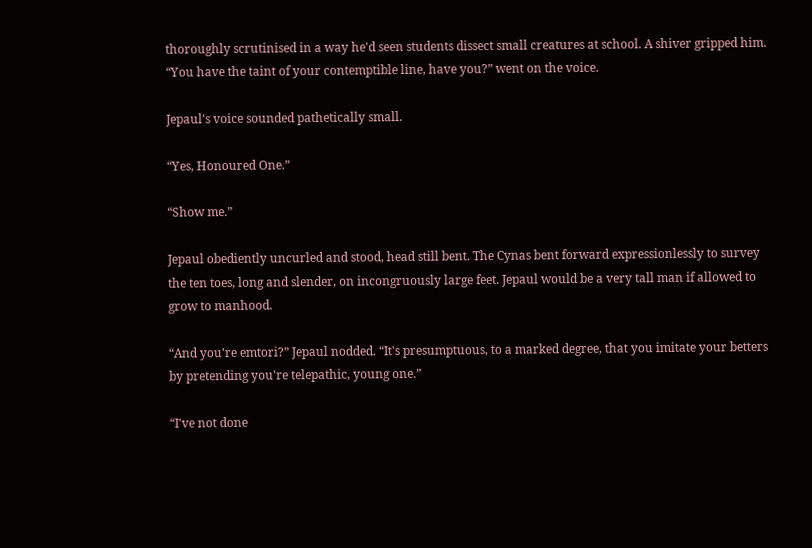thoroughly scrutinised in a way he'd seen students dissect small creatures at school. A shiver gripped him. “You have the taint of your contemptible line, have you?” went on the voice.

Jepaul's voice sounded pathetically small.

“Yes, Honoured One.”

“Show me.”

Jepaul obediently uncurled and stood, head still bent. The Cynas bent forward expressionlessly to survey the ten toes, long and slender, on incongruously large feet. Jepaul would be a very tall man if allowed to grow to manhood.

“And you're emtori?” Jepaul nodded. “It's presumptuous, to a marked degree, that you imitate your betters by pretending you're telepathic, young one.”

“I've not done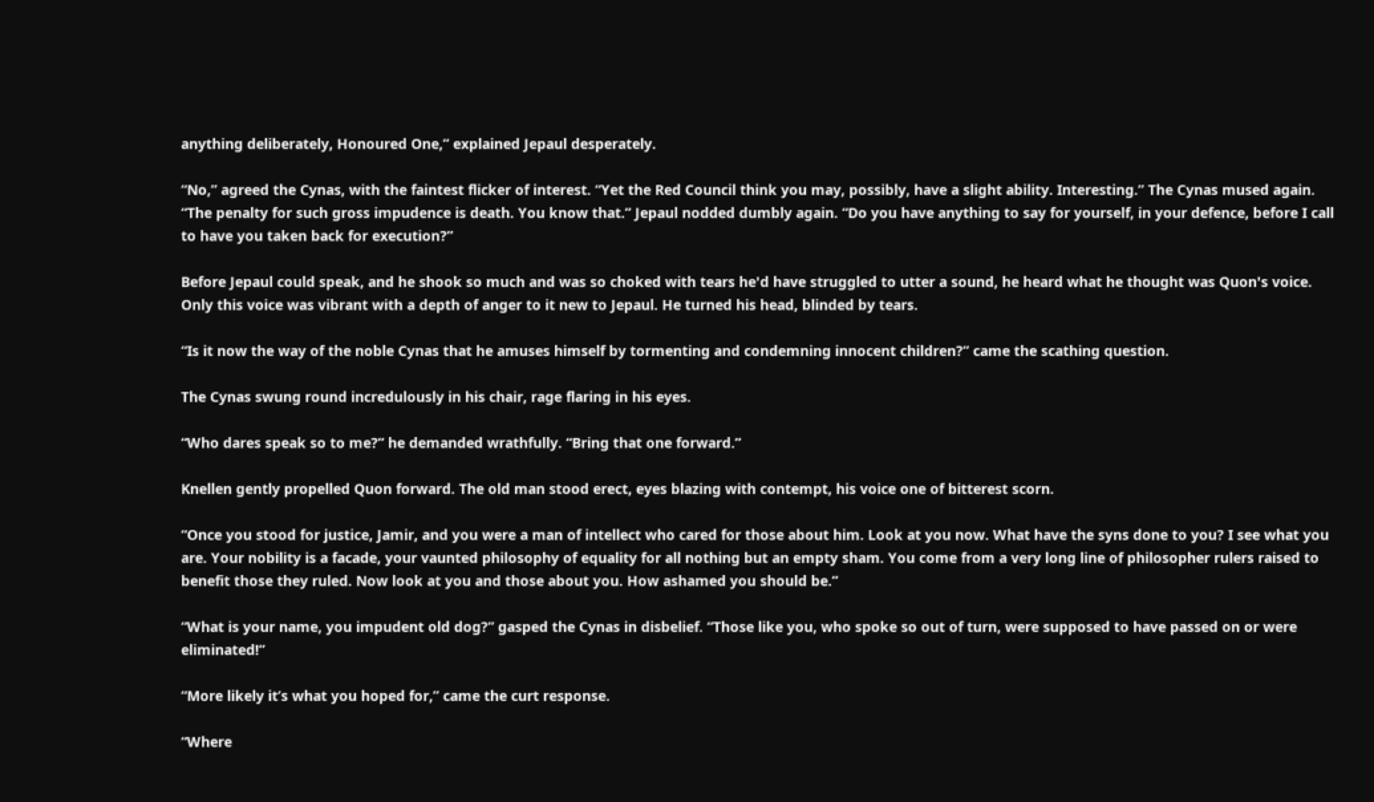anything deliberately, Honoured One,” explained Jepaul desperately.

“No,” agreed the Cynas, with the faintest flicker of interest. “Yet the Red Council think you may, possibly, have a slight ability. Interesting.” The Cynas mused again. “The penalty for such gross impudence is death. You know that.” Jepaul nodded dumbly again. “Do you have anything to say for yourself, in your defence, before I call to have you taken back for execution?”

Before Jepaul could speak, and he shook so much and was so choked with tears he'd have struggled to utter a sound, he heard what he thought was Quon's voice. Only this voice was vibrant with a depth of anger to it new to Jepaul. He turned his head, blinded by tears.

“Is it now the way of the noble Cynas that he amuses himself by tormenting and condemning innocent children?” came the scathing question.

The Cynas swung round incredulously in his chair, rage flaring in his eyes.

“Who dares speak so to me?” he demanded wrathfully. “Bring that one forward.”

Knellen gently propelled Quon forward. The old man stood erect, eyes blazing with contempt, his voice one of bitterest scorn.

“Once you stood for justice, Jamir, and you were a man of intellect who cared for those about him. Look at you now. What have the syns done to you? I see what you are. Your nobility is a facade, your vaunted philosophy of equality for all nothing but an empty sham. You come from a very long line of philosopher rulers raised to benefit those they ruled. Now look at you and those about you. How ashamed you should be.”

“What is your name, you impudent old dog?” gasped the Cynas in disbelief. “Those like you, who spoke so out of turn, were supposed to have passed on or were eliminated!”

“More likely it’s what you hoped for,” came the curt response.

“Where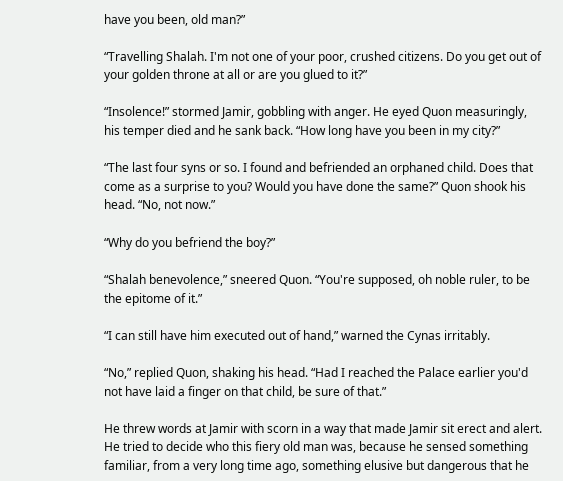have you been, old man?”

“Travelling Shalah. I'm not one of your poor, crushed citizens. Do you get out of your golden throne at all or are you glued to it?”

“Insolence!” stormed Jamir, gobbling with anger. He eyed Quon measuringly, his temper died and he sank back. “How long have you been in my city?”

“The last four syns or so. I found and befriended an orphaned child. Does that come as a surprise to you? Would you have done the same?” Quon shook his head. “No, not now.”

“Why do you befriend the boy?”

“Shalah benevolence,” sneered Quon. “You're supposed, oh noble ruler, to be the epitome of it.”

“I can still have him executed out of hand,” warned the Cynas irritably.

“No,” replied Quon, shaking his head. “Had I reached the Palace earlier you'd not have laid a finger on that child, be sure of that.”

He threw words at Jamir with scorn in a way that made Jamir sit erect and alert. He tried to decide who this fiery old man was, because he sensed something familiar, from a very long time ago, something elusive but dangerous that he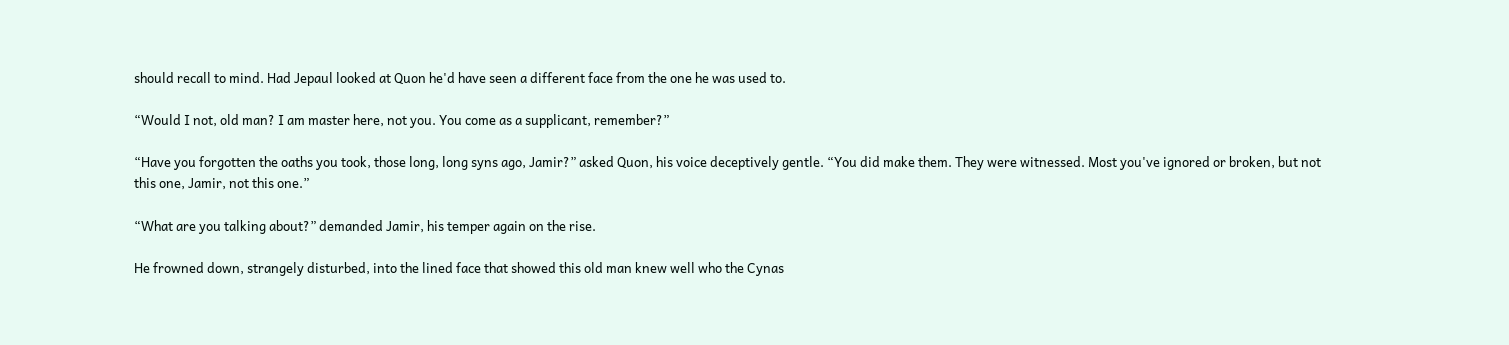should recall to mind. Had Jepaul looked at Quon he'd have seen a different face from the one he was used to.

“Would I not, old man? I am master here, not you. You come as a supplicant, remember?”

“Have you forgotten the oaths you took, those long, long syns ago, Jamir?” asked Quon, his voice deceptively gentle. “You did make them. They were witnessed. Most you've ignored or broken, but not this one, Jamir, not this one.”

“What are you talking about?” demanded Jamir, his temper again on the rise.

He frowned down, strangely disturbed, into the lined face that showed this old man knew well who the Cynas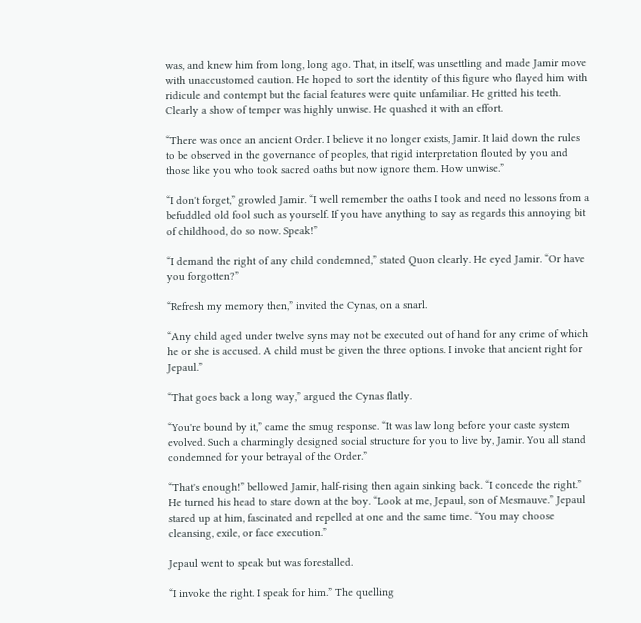was, and knew him from long, long ago. That, in itself, was unsettling and made Jamir move with unaccustomed caution. He hoped to sort the identity of this figure who flayed him with ridicule and contempt but the facial features were quite unfamiliar. He gritted his teeth. Clearly a show of temper was highly unwise. He quashed it with an effort.

“There was once an ancient Order. I believe it no longer exists, Jamir. It laid down the rules to be observed in the governance of peoples, that rigid interpretation flouted by you and those like you who took sacred oaths but now ignore them. How unwise.”

“I don't forget,” growled Jamir. “I well remember the oaths I took and need no lessons from a befuddled old fool such as yourself. If you have anything to say as regards this annoying bit of childhood, do so now. Speak!”

“I demand the right of any child condemned,” stated Quon clearly. He eyed Jamir. “Or have you forgotten?”

“Refresh my memory then,” invited the Cynas, on a snarl.

“Any child aged under twelve syns may not be executed out of hand for any crime of which he or she is accused. A child must be given the three options. I invoke that ancient right for Jepaul.”

“That goes back a long way,” argued the Cynas flatly.

“You're bound by it,” came the smug response. “It was law long before your caste system evolved. Such a charmingly designed social structure for you to live by, Jamir. You all stand condemned for your betrayal of the Order.”

“That's enough!” bellowed Jamir, half-rising then again sinking back. “I concede the right.” He turned his head to stare down at the boy. “Look at me, Jepaul, son of Mesmauve.” Jepaul stared up at him, fascinated and repelled at one and the same time. “You may choose cleansing, exile, or face execution.”

Jepaul went to speak but was forestalled.

“I invoke the right. I speak for him.” The quelling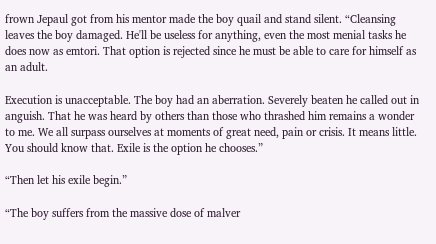frown Jepaul got from his mentor made the boy quail and stand silent. “Cleansing leaves the boy damaged. He'll be useless for anything, even the most menial tasks he does now as emtori. That option is rejected since he must be able to care for himself as an adult.

Execution is unacceptable. The boy had an aberration. Severely beaten he called out in anguish. That he was heard by others than those who thrashed him remains a wonder to me. We all surpass ourselves at moments of great need, pain or crisis. It means little. You should know that. Exile is the option he chooses.”

“Then let his exile begin.”

“The boy suffers from the massive dose of malver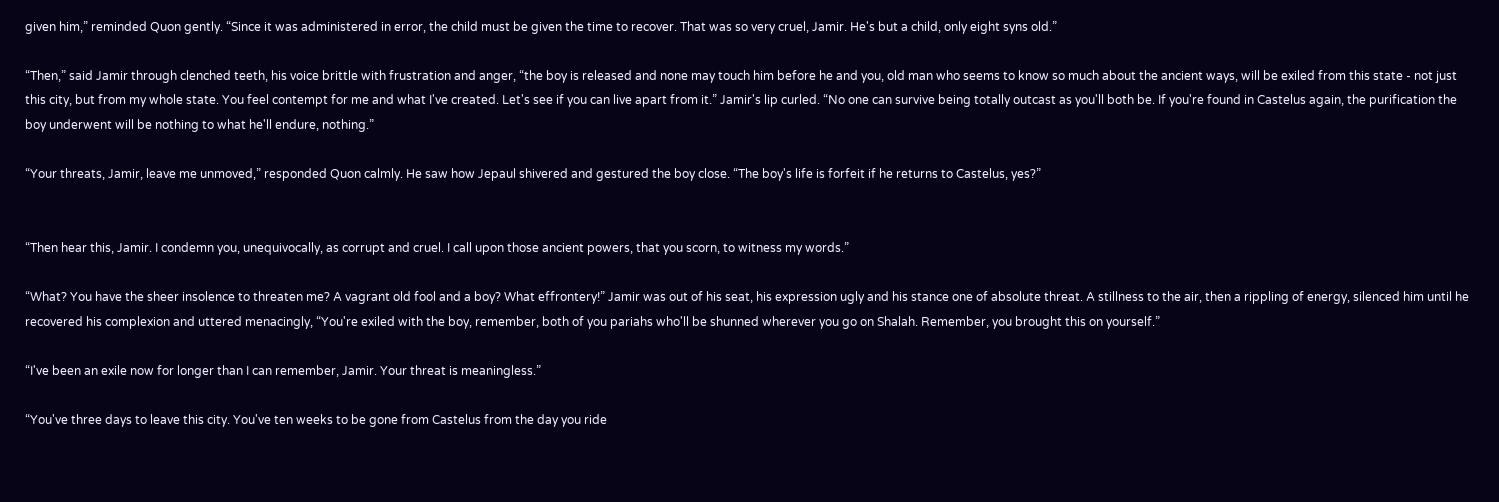given him,” reminded Quon gently. “Since it was administered in error, the child must be given the time to recover. That was so very cruel, Jamir. He's but a child, only eight syns old.”

“Then,” said Jamir through clenched teeth, his voice brittle with frustration and anger, “the boy is released and none may touch him before he and you, old man who seems to know so much about the ancient ways, will be exiled from this state - not just this city, but from my whole state. You feel contempt for me and what I've created. Let's see if you can live apart from it.” Jamir's lip curled. “No one can survive being totally outcast as you'll both be. If you're found in Castelus again, the purification the boy underwent will be nothing to what he'll endure, nothing.”

“Your threats, Jamir, leave me unmoved,” responded Quon calmly. He saw how Jepaul shivered and gestured the boy close. “The boy's life is forfeit if he returns to Castelus, yes?”


“Then hear this, Jamir. I condemn you, unequivocally, as corrupt and cruel. I call upon those ancient powers, that you scorn, to witness my words.”

“What? You have the sheer insolence to threaten me? A vagrant old fool and a boy? What effrontery!” Jamir was out of his seat, his expression ugly and his stance one of absolute threat. A stillness to the air, then a rippling of energy, silenced him until he recovered his complexion and uttered menacingly, “You're exiled with the boy, remember, both of you pariahs who'll be shunned wherever you go on Shalah. Remember, you brought this on yourself.”

“I've been an exile now for longer than I can remember, Jamir. Your threat is meaningless.”

“You've three days to leave this city. You've ten weeks to be gone from Castelus from the day you ride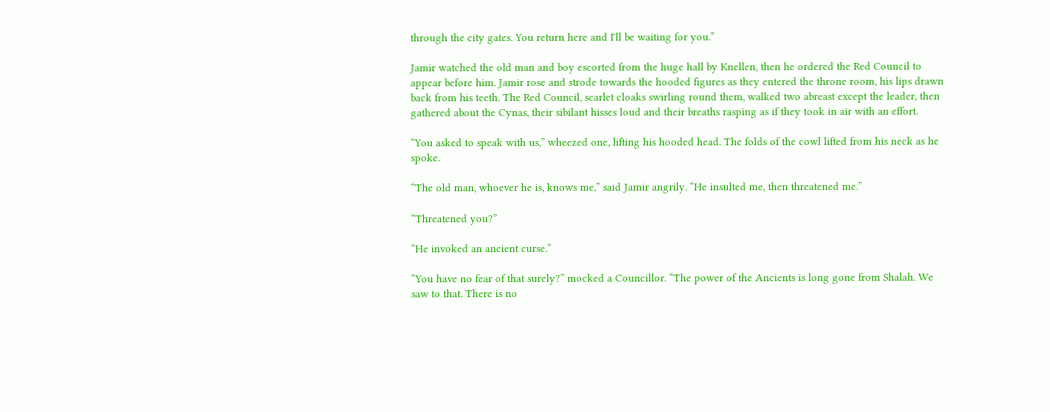through the city gates. You return here and I'll be waiting for you.”

Jamir watched the old man and boy escorted from the huge hall by Knellen, then he ordered the Red Council to appear before him. Jamir rose and strode towards the hooded figures as they entered the throne room, his lips drawn back from his teeth. The Red Council, scarlet cloaks swirling round them, walked two abreast except the leader, then gathered about the Cynas, their sibilant hisses loud and their breaths rasping as if they took in air with an effort.

“You asked to speak with us,” wheezed one, lifting his hooded head. The folds of the cowl lifted from his neck as he spoke.

“The old man, whoever he is, knows me,” said Jamir angrily. “He insulted me, then threatened me.”

“Threatened you?”

“He invoked an ancient curse.”

“You have no fear of that surely?” mocked a Councillor. “The power of the Ancients is long gone from Shalah. We saw to that. There is no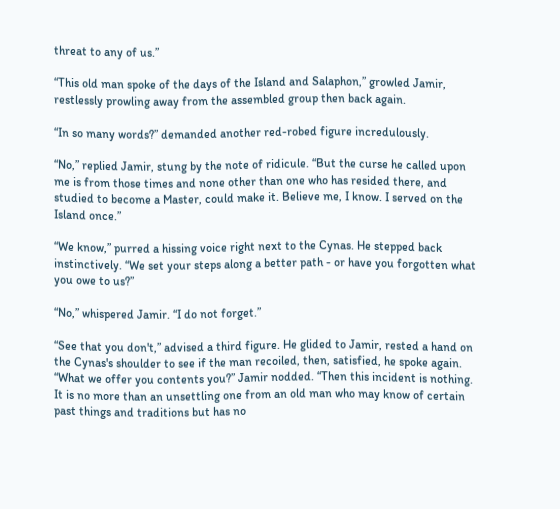threat to any of us.”

“This old man spoke of the days of the Island and Salaphon,” growled Jamir, restlessly prowling away from the assembled group then back again.

“In so many words?” demanded another red-robed figure incredulously.

“No,” replied Jamir, stung by the note of ridicule. “But the curse he called upon me is from those times and none other than one who has resided there, and studied to become a Master, could make it. Believe me, I know. I served on the Island once.”

“We know,” purred a hissing voice right next to the Cynas. He stepped back instinctively. “We set your steps along a better path - or have you forgotten what you owe to us?”

“No,” whispered Jamir. “I do not forget.”

“See that you don't,” advised a third figure. He glided to Jamir, rested a hand on the Cynas's shoulder to see if the man recoiled, then, satisfied, he spoke again. “What we offer you contents you?” Jamir nodded. “Then this incident is nothing. It is no more than an unsettling one from an old man who may know of certain past things and traditions but has no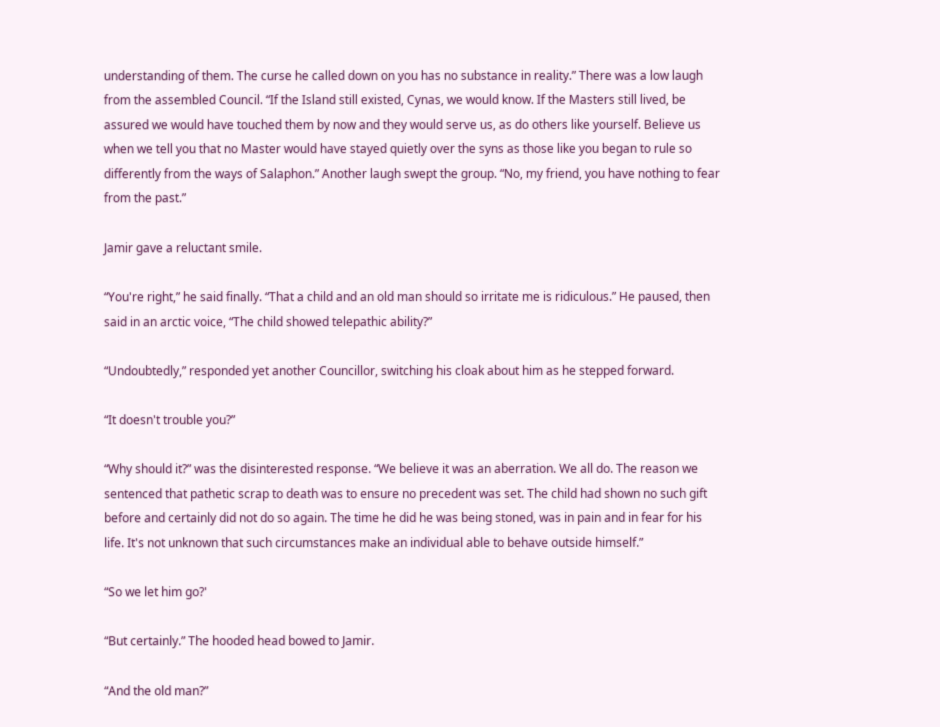understanding of them. The curse he called down on you has no substance in reality.” There was a low laugh from the assembled Council. “If the Island still existed, Cynas, we would know. If the Masters still lived, be assured we would have touched them by now and they would serve us, as do others like yourself. Believe us when we tell you that no Master would have stayed quietly over the syns as those like you began to rule so differently from the ways of Salaphon.” Another laugh swept the group. “No, my friend, you have nothing to fear from the past.”

Jamir gave a reluctant smile.

“You're right,” he said finally. “That a child and an old man should so irritate me is ridiculous.” He paused, then said in an arctic voice, “The child showed telepathic ability?”

“Undoubtedly,” responded yet another Councillor, switching his cloak about him as he stepped forward.

“It doesn't trouble you?”

“Why should it?” was the disinterested response. “We believe it was an aberration. We all do. The reason we sentenced that pathetic scrap to death was to ensure no precedent was set. The child had shown no such gift before and certainly did not do so again. The time he did he was being stoned, was in pain and in fear for his life. It's not unknown that such circumstances make an individual able to behave outside himself.”

“So we let him go?'

“But certainly.” The hooded head bowed to Jamir.

“And the old man?”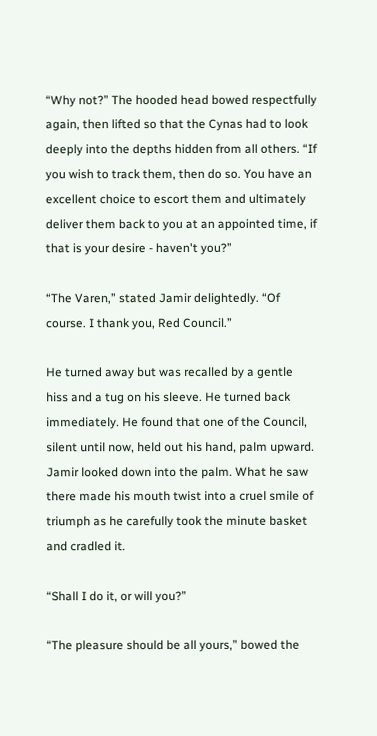“Why not?” The hooded head bowed respectfully again, then lifted so that the Cynas had to look deeply into the depths hidden from all others. “If you wish to track them, then do so. You have an excellent choice to escort them and ultimately deliver them back to you at an appointed time, if that is your desire - haven't you?”

“The Varen,” stated Jamir delightedly. “Of course. I thank you, Red Council.”

He turned away but was recalled by a gentle hiss and a tug on his sleeve. He turned back immediately. He found that one of the Council, silent until now, held out his hand, palm upward. Jamir looked down into the palm. What he saw there made his mouth twist into a cruel smile of triumph as he carefully took the minute basket and cradled it.

“Shall I do it, or will you?”

“The pleasure should be all yours,” bowed the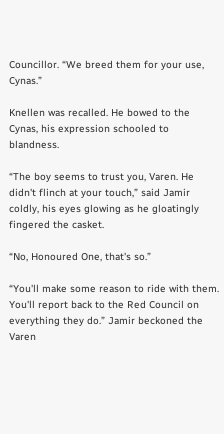Councillor. “We breed them for your use, Cynas.”

Knellen was recalled. He bowed to the Cynas, his expression schooled to blandness.

“The boy seems to trust you, Varen. He didn't flinch at your touch,” said Jamir coldly, his eyes glowing as he gloatingly fingered the casket.

“No, Honoured One, that's so.”

“You'll make some reason to ride with them. You'll report back to the Red Council on everything they do.” Jamir beckoned the Varen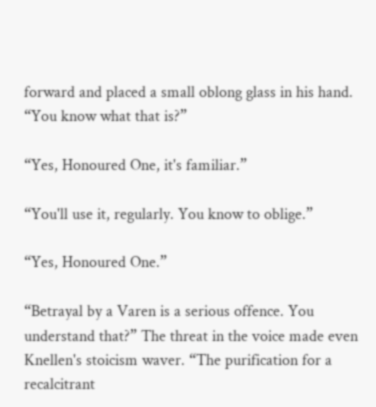forward and placed a small oblong glass in his hand. “You know what that is?”

“Yes, Honoured One, it's familiar.”

“You'll use it, regularly. You know to oblige.”

“Yes, Honoured One.”

“Betrayal by a Varen is a serious offence. You understand that?” The threat in the voice made even Knellen's stoicism waver. “The purification for a recalcitrant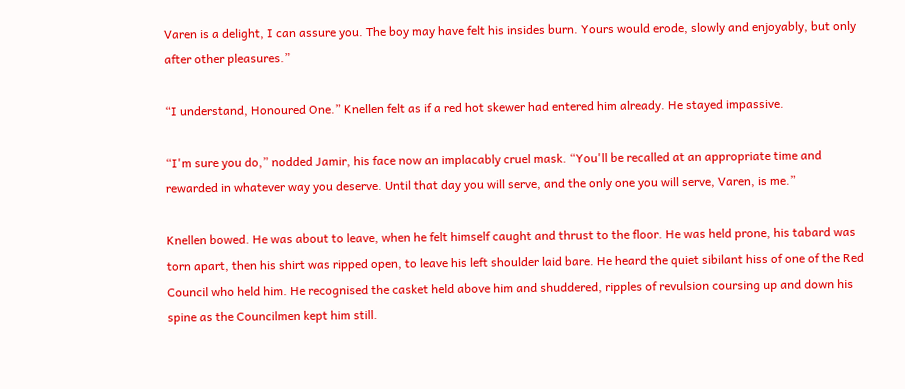Varen is a delight, I can assure you. The boy may have felt his insides burn. Yours would erode, slowly and enjoyably, but only after other pleasures.”

“I understand, Honoured One.” Knellen felt as if a red hot skewer had entered him already. He stayed impassive.

“I'm sure you do,” nodded Jamir, his face now an implacably cruel mask. “You'll be recalled at an appropriate time and rewarded in whatever way you deserve. Until that day you will serve, and the only one you will serve, Varen, is me.”

Knellen bowed. He was about to leave, when he felt himself caught and thrust to the floor. He was held prone, his tabard was torn apart, then his shirt was ripped open, to leave his left shoulder laid bare. He heard the quiet sibilant hiss of one of the Red Council who held him. He recognised the casket held above him and shuddered, ripples of revulsion coursing up and down his spine as the Councilmen kept him still.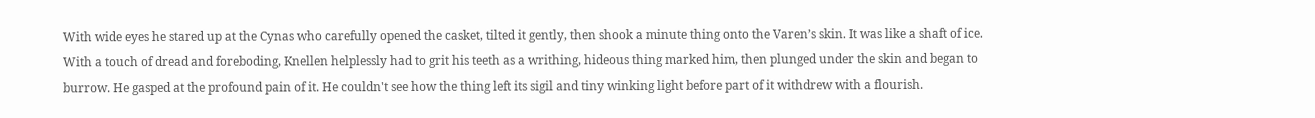With wide eyes he stared up at the Cynas who carefully opened the casket, tilted it gently, then shook a minute thing onto the Varen’s skin. It was like a shaft of ice. With a touch of dread and foreboding, Knellen helplessly had to grit his teeth as a writhing, hideous thing marked him, then plunged under the skin and began to burrow. He gasped at the profound pain of it. He couldn't see how the thing left its sigil and tiny winking light before part of it withdrew with a flourish.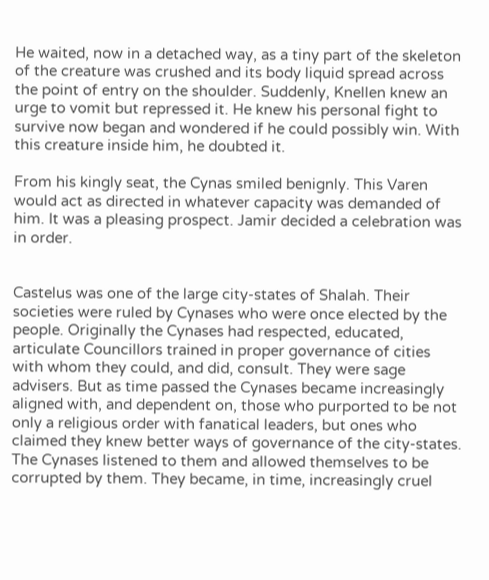He waited, now in a detached way, as a tiny part of the skeleton of the creature was crushed and its body liquid spread across the point of entry on the shoulder. Suddenly, Knellen knew an urge to vomit but repressed it. He knew his personal fight to survive now began and wondered if he could possibly win. With this creature inside him, he doubted it.

From his kingly seat, the Cynas smiled benignly. This Varen would act as directed in whatever capacity was demanded of him. It was a pleasing prospect. Jamir decided a celebration was in order.


Castelus was one of the large city-states of Shalah. Their societies were ruled by Cynases who were once elected by the people. Originally the Cynases had respected, educated, articulate Councillors trained in proper governance of cities with whom they could, and did, consult. They were sage advisers. But as time passed the Cynases became increasingly aligned with, and dependent on, those who purported to be not only a religious order with fanatical leaders, but ones who claimed they knew better ways of governance of the city-states. The Cynases listened to them and allowed themselves to be corrupted by them. They became, in time, increasingly cruel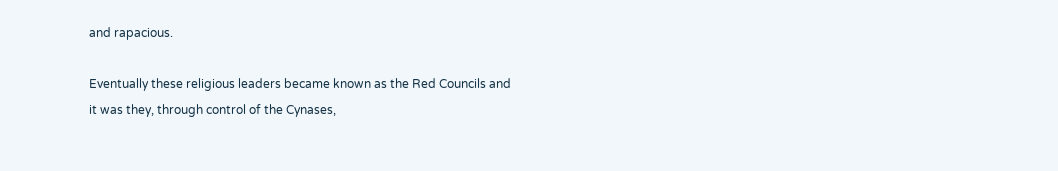and rapacious.

Eventually these religious leaders became known as the Red Councils and it was they, through control of the Cynases,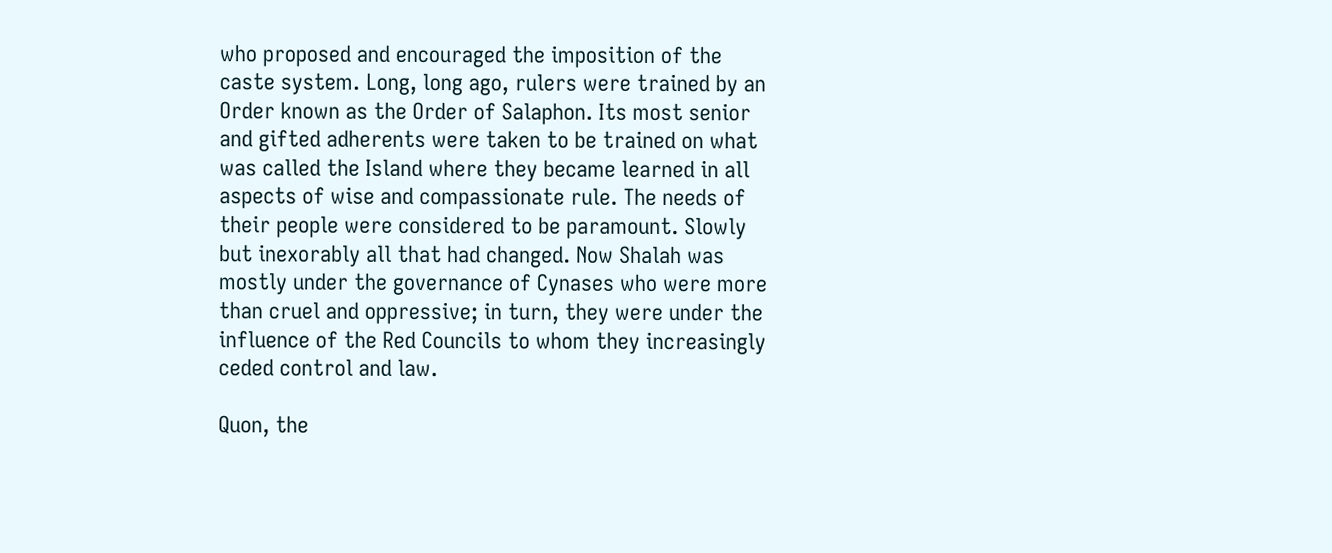who proposed and encouraged the imposition of the caste system. Long, long ago, rulers were trained by an Order known as the Order of Salaphon. Its most senior and gifted adherents were taken to be trained on what was called the Island where they became learned in all aspects of wise and compassionate rule. The needs of their people were considered to be paramount. Slowly but inexorably all that had changed. Now Shalah was mostly under the governance of Cynases who were more than cruel and oppressive; in turn, they were under the influence of the Red Councils to whom they increasingly ceded control and law.

Quon, the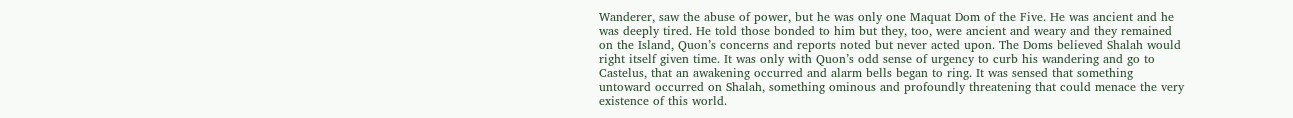Wanderer, saw the abuse of power, but he was only one Maquat Dom of the Five. He was ancient and he was deeply tired. He told those bonded to him but they, too, were ancient and weary and they remained on the Island, Quon’s concerns and reports noted but never acted upon. The Doms believed Shalah would right itself given time. It was only with Quon’s odd sense of urgency to curb his wandering and go to Castelus, that an awakening occurred and alarm bells began to ring. It was sensed that something untoward occurred on Shalah, something ominous and profoundly threatening that could menace the very existence of this world.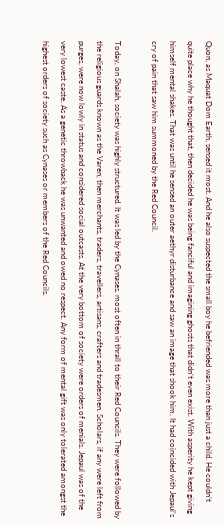Quon, as Maquat Dom Earth, sensed it most. And he also suspected the small boy he befriended was more than just a child. He couldn’t quite place why he thought that, then decided he was being fanciful and imagining ghosts that didn’t even exist. With asperity he kept giving himself mental shakes. That was until he sensed an outer aethyr disturbance and saw an image that shook him. It had coincided with Jepaul’s cry of pain that saw him summoned by the Red Council.

Today, on Shalah, society was highly structured. It was led by the Cynases, most often in thrall to their Red Councils. They were followed by the religious guards known as the Varen, then merchants, traders, travellers, artisans, crafters and tradesmen. Scholars, if any were left from purges, were now lowly in status and considered social outcasts. At the very bottom of society were orders of menials. Jepaul was of the very lowest caste. As a genetic throwback he was unwanted and owed no respect. Any form of mental gift was only tolerated amongst the highest orders of society such as Cynases or members of the Red Councils.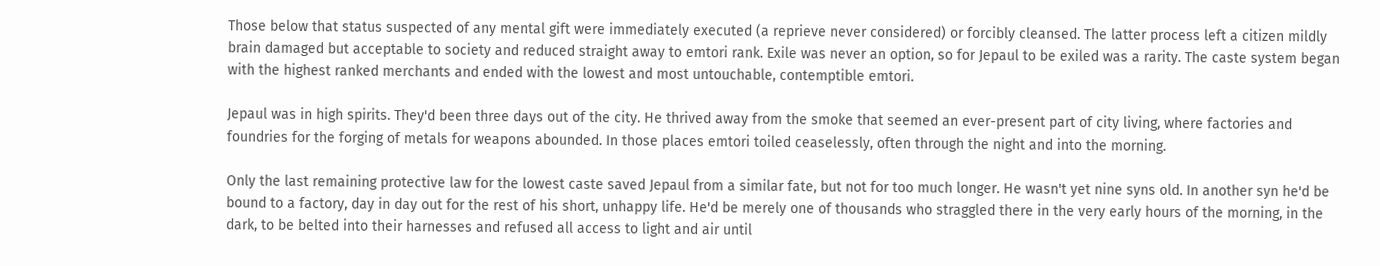Those below that status suspected of any mental gift were immediately executed (a reprieve never considered) or forcibly cleansed. The latter process left a citizen mildly brain damaged but acceptable to society and reduced straight away to emtori rank. Exile was never an option, so for Jepaul to be exiled was a rarity. The caste system began with the highest ranked merchants and ended with the lowest and most untouchable, contemptible emtori.

Jepaul was in high spirits. They'd been three days out of the city. He thrived away from the smoke that seemed an ever-present part of city living, where factories and foundries for the forging of metals for weapons abounded. In those places emtori toiled ceaselessly, often through the night and into the morning.

Only the last remaining protective law for the lowest caste saved Jepaul from a similar fate, but not for too much longer. He wasn't yet nine syns old. In another syn he'd be bound to a factory, day in day out for the rest of his short, unhappy life. He'd be merely one of thousands who straggled there in the very early hours of the morning, in the dark, to be belted into their harnesses and refused all access to light and air until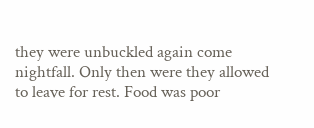they were unbuckled again come nightfall. Only then were they allowed to leave for rest. Food was poor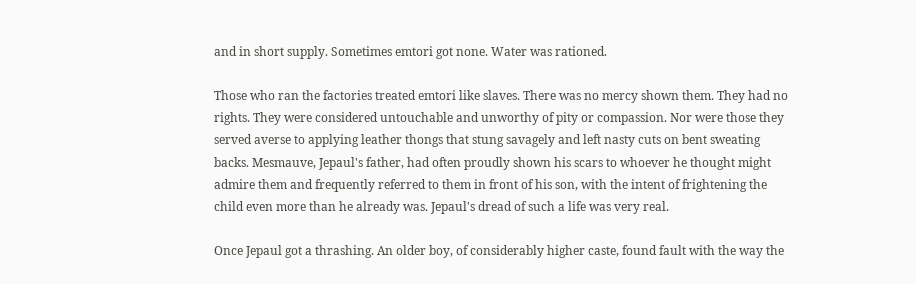and in short supply. Sometimes emtori got none. Water was rationed.

Those who ran the factories treated emtori like slaves. There was no mercy shown them. They had no rights. They were considered untouchable and unworthy of pity or compassion. Nor were those they served averse to applying leather thongs that stung savagely and left nasty cuts on bent sweating backs. Mesmauve, Jepaul's father, had often proudly shown his scars to whoever he thought might admire them and frequently referred to them in front of his son, with the intent of frightening the child even more than he already was. Jepaul's dread of such a life was very real.

Once Jepaul got a thrashing. An older boy, of considerably higher caste, found fault with the way the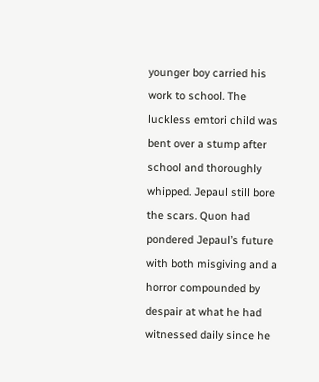younger boy carried his work to school. The luckless emtori child was bent over a stump after school and thoroughly whipped. Jepaul still bore the scars. Quon had pondered Jepaul’s future with both misgiving and a horror compounded by despair at what he had witnessed daily since he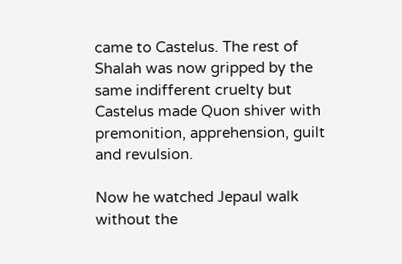came to Castelus. The rest of Shalah was now gripped by the same indifferent cruelty but Castelus made Quon shiver with premonition, apprehension, guilt and revulsion.

Now he watched Jepaul walk without the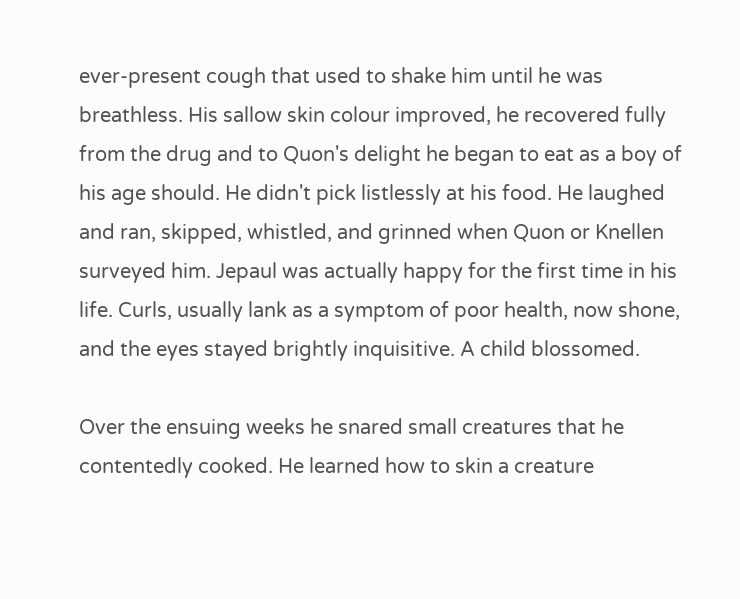ever-present cough that used to shake him until he was breathless. His sallow skin colour improved, he recovered fully from the drug and to Quon's delight he began to eat as a boy of his age should. He didn't pick listlessly at his food. He laughed and ran, skipped, whistled, and grinned when Quon or Knellen surveyed him. Jepaul was actually happy for the first time in his life. Curls, usually lank as a symptom of poor health, now shone, and the eyes stayed brightly inquisitive. A child blossomed.

Over the ensuing weeks he snared small creatures that he contentedly cooked. He learned how to skin a creature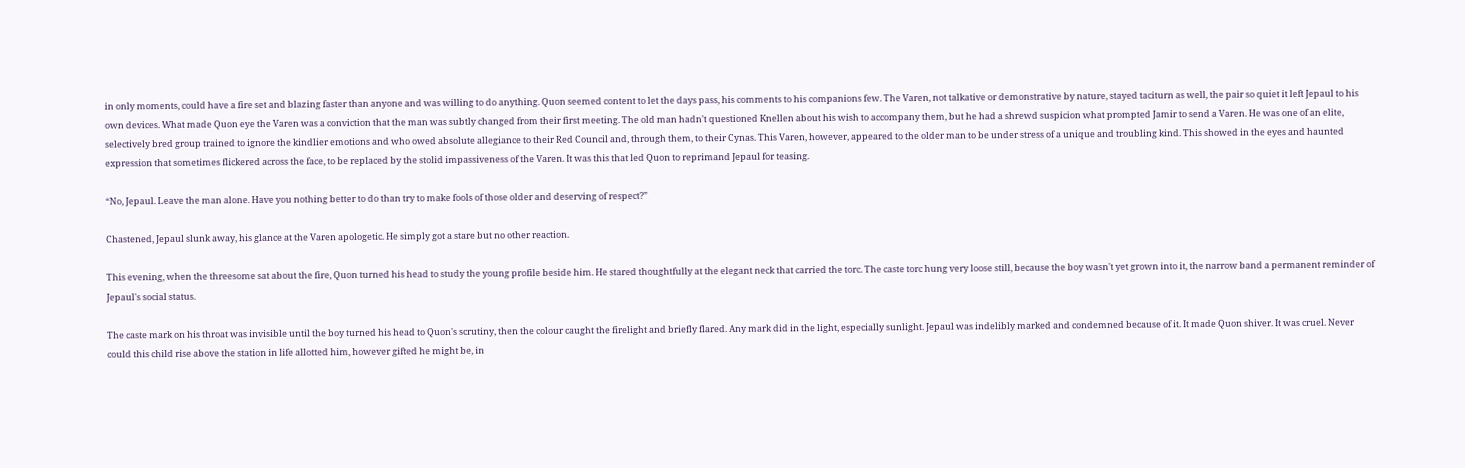in only moments, could have a fire set and blazing faster than anyone and was willing to do anything. Quon seemed content to let the days pass, his comments to his companions few. The Varen, not talkative or demonstrative by nature, stayed taciturn as well, the pair so quiet it left Jepaul to his own devices. What made Quon eye the Varen was a conviction that the man was subtly changed from their first meeting. The old man hadn't questioned Knellen about his wish to accompany them, but he had a shrewd suspicion what prompted Jamir to send a Varen. He was one of an elite, selectively bred group trained to ignore the kindlier emotions and who owed absolute allegiance to their Red Council and, through them, to their Cynas. This Varen, however, appeared to the older man to be under stress of a unique and troubling kind. This showed in the eyes and haunted expression that sometimes flickered across the face, to be replaced by the stolid impassiveness of the Varen. It was this that led Quon to reprimand Jepaul for teasing.

“No, Jepaul. Leave the man alone. Have you nothing better to do than try to make fools of those older and deserving of respect?”

Chastened, Jepaul slunk away, his glance at the Varen apologetic. He simply got a stare but no other reaction.

This evening, when the threesome sat about the fire, Quon turned his head to study the young profile beside him. He stared thoughtfully at the elegant neck that carried the torc. The caste torc hung very loose still, because the boy wasn't yet grown into it, the narrow band a permanent reminder of Jepaul's social status.

The caste mark on his throat was invisible until the boy turned his head to Quon's scrutiny, then the colour caught the firelight and briefly flared. Any mark did in the light, especially sunlight. Jepaul was indelibly marked and condemned because of it. It made Quon shiver. It was cruel. Never could this child rise above the station in life allotted him, however gifted he might be, in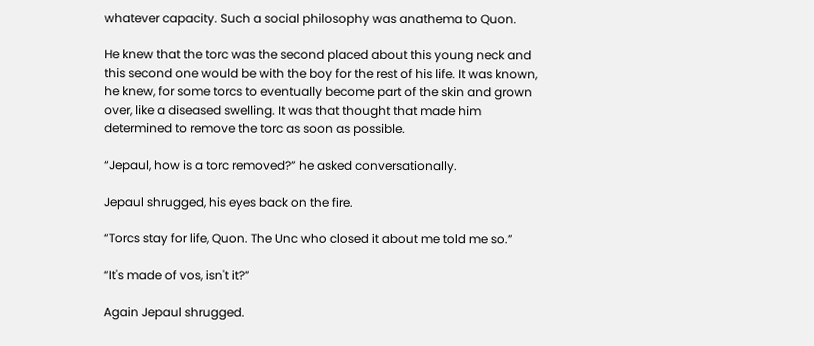whatever capacity. Such a social philosophy was anathema to Quon.

He knew that the torc was the second placed about this young neck and this second one would be with the boy for the rest of his life. It was known, he knew, for some torcs to eventually become part of the skin and grown over, like a diseased swelling. It was that thought that made him determined to remove the torc as soon as possible.

“Jepaul, how is a torc removed?” he asked conversationally.

Jepaul shrugged, his eyes back on the fire.

“Torcs stay for life, Quon. The Unc who closed it about me told me so.”

“It's made of vos, isn't it?”

Again Jepaul shrugged.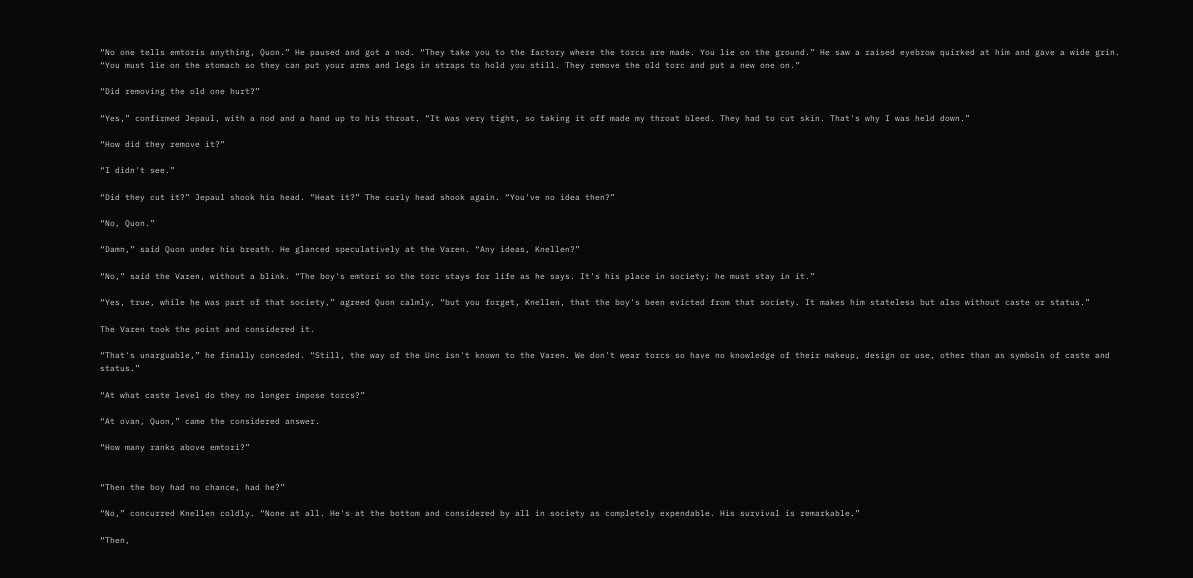“No one tells emtoris anything, Quon.” He paused and got a nod. “They take you to the factory where the torcs are made. You lie on the ground.” He saw a raised eyebrow quirked at him and gave a wide grin. “You must lie on the stomach so they can put your arms and legs in straps to hold you still. They remove the old torc and put a new one on.”

“Did removing the old one hurt?”

“Yes,” confirmed Jepaul, with a nod and a hand up to his throat. “It was very tight, so taking it off made my throat bleed. They had to cut skin. That's why I was held down.”

“How did they remove it?”

“I didn't see.”

“Did they cut it?” Jepaul shook his head. “Heat it?” The curly head shook again. “You've no idea then?”

“No, Quon.”

“Damn,” said Quon under his breath. He glanced speculatively at the Varen. “Any ideas, Knellen?”

“No,” said the Varen, without a blink. “The boy's emtori so the torc stays for life as he says. It's his place in society; he must stay in it.”

“Yes, true, while he was part of that society,” agreed Quon calmly, “but you forget, Knellen, that the boy's been evicted from that society. It makes him stateless but also without caste or status.”

The Varen took the point and considered it.

“That's unarguable,” he finally conceded. “Still, the way of the Unc isn't known to the Varen. We don't wear torcs so have no knowledge of their makeup, design or use, other than as symbols of caste and status.”

“At what caste level do they no longer impose torcs?”

“At ovan, Quon,” came the considered answer.

“How many ranks above emtori?”


“Then the boy had no chance, had he?”

“No,” concurred Knellen coldly. “None at all. He's at the bottom and considered by all in society as completely expendable. His survival is remarkable.”

“Then,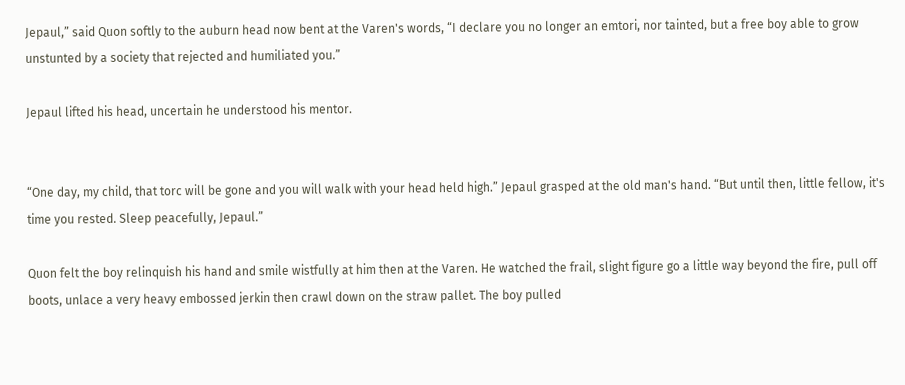Jepaul,” said Quon softly to the auburn head now bent at the Varen's words, “I declare you no longer an emtori, nor tainted, but a free boy able to grow unstunted by a society that rejected and humiliated you.”

Jepaul lifted his head, uncertain he understood his mentor.


“One day, my child, that torc will be gone and you will walk with your head held high.” Jepaul grasped at the old man's hand. “But until then, little fellow, it's time you rested. Sleep peacefully, Jepaul.”

Quon felt the boy relinquish his hand and smile wistfully at him then at the Varen. He watched the frail, slight figure go a little way beyond the fire, pull off boots, unlace a very heavy embossed jerkin then crawl down on the straw pallet. The boy pulled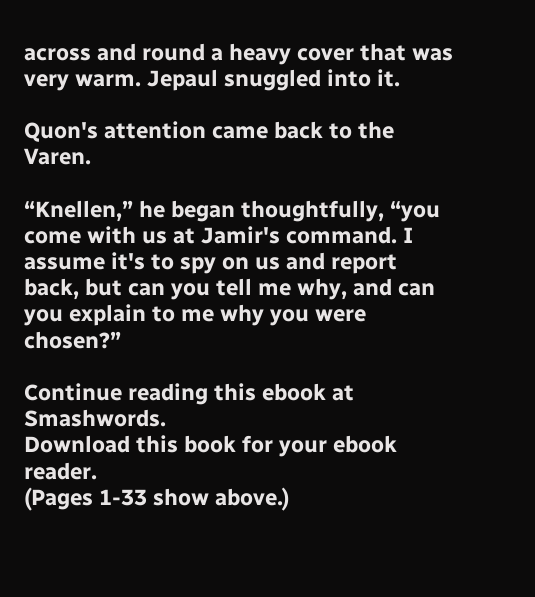across and round a heavy cover that was very warm. Jepaul snuggled into it.

Quon's attention came back to the Varen.

“Knellen,” he began thoughtfully, “you come with us at Jamir's command. I assume it's to spy on us and report back, but can you tell me why, and can you explain to me why you were chosen?”

Continue reading this ebook at Smashwords.
Download this book for your ebook reader.
(Pages 1-33 show above.)